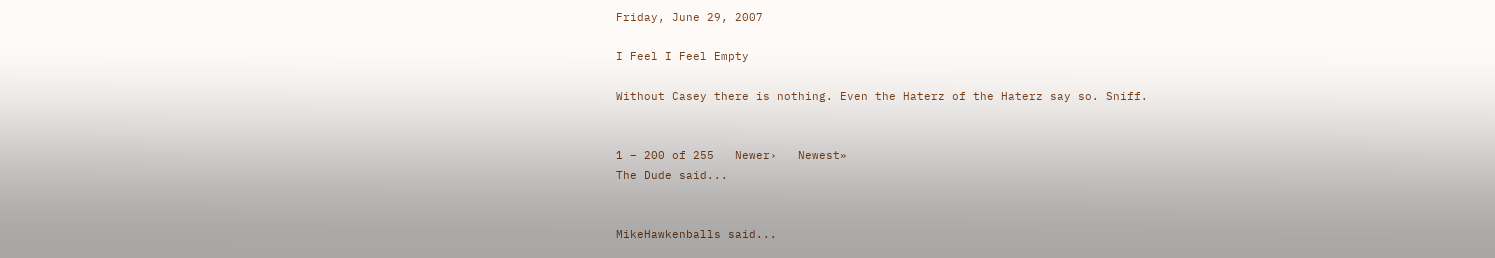Friday, June 29, 2007

I Feel I Feel Empty

Without Casey there is nothing. Even the Haterz of the Haterz say so. Sniff.


1 – 200 of 255   Newer›   Newest»
The Dude said...


MikeHawkenballs said...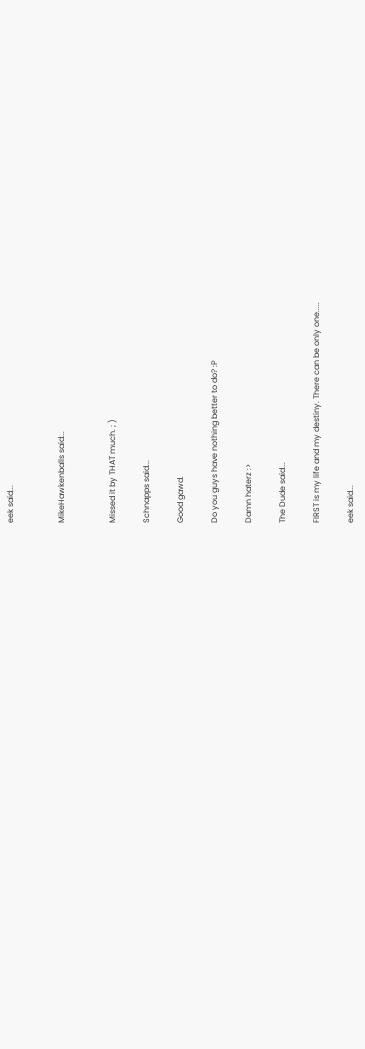eek said...


MikeHawkenballs said...


Missed it by THAT much. ; )

Schnapps said...

Good gawd.

Do you guys have nothing better to do? :P

Damn haterz :>

The Dude said...

FIRST is my life and my destiny. There can be only one.....

eek said...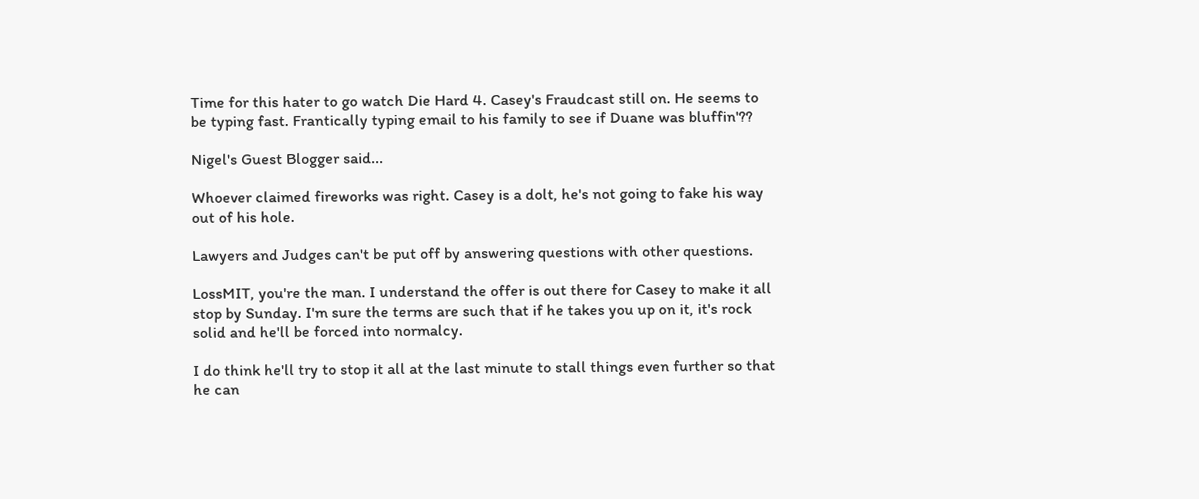Time for this hater to go watch Die Hard 4. Casey's Fraudcast still on. He seems to be typing fast. Frantically typing email to his family to see if Duane was bluffin'??

Nigel's Guest Blogger said...

Whoever claimed fireworks was right. Casey is a dolt, he's not going to fake his way out of his hole.

Lawyers and Judges can't be put off by answering questions with other questions.

LossMIT, you're the man. I understand the offer is out there for Casey to make it all stop by Sunday. I'm sure the terms are such that if he takes you up on it, it's rock solid and he'll be forced into normalcy.

I do think he'll try to stop it all at the last minute to stall things even further so that he can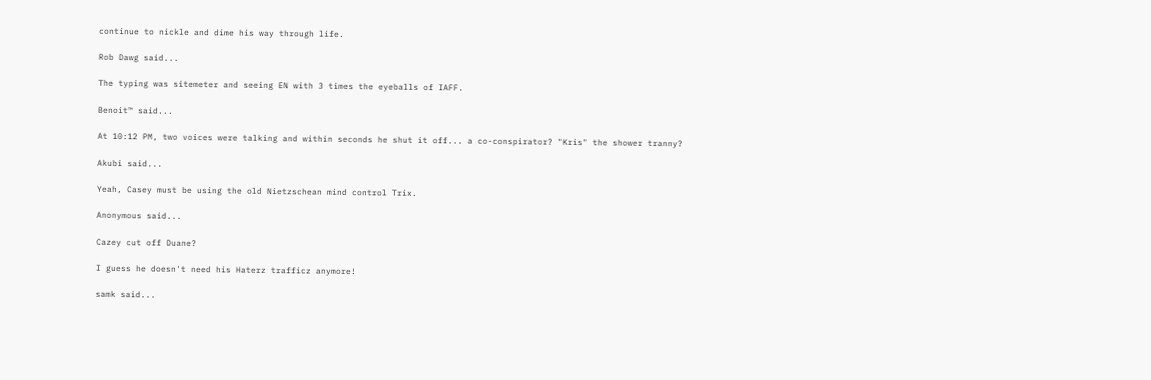continue to nickle and dime his way through life.

Rob Dawg said...

The typing was sitemeter and seeing EN with 3 times the eyeballs of IAFF.

Benoit™ said...

At 10:12 PM, two voices were talking and within seconds he shut it off... a co-conspirator? "Kris" the shower tranny?

Akubi said...

Yeah, Casey must be using the old Nietzschean mind control Trix.

Anonymous said...

Cazey cut off Duane?

I guess he doesn't need his Haterz trafficz anymore!

samk said...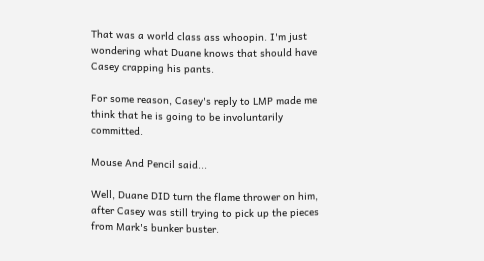That was a world class ass whoopin. I'm just wondering what Duane knows that should have Casey crapping his pants.

For some reason, Casey's reply to LMP made me think that he is going to be involuntarily committed.

Mouse And Pencil said...

Well, Duane DID turn the flame thrower on him, after Casey was still trying to pick up the pieces from Mark's bunker buster.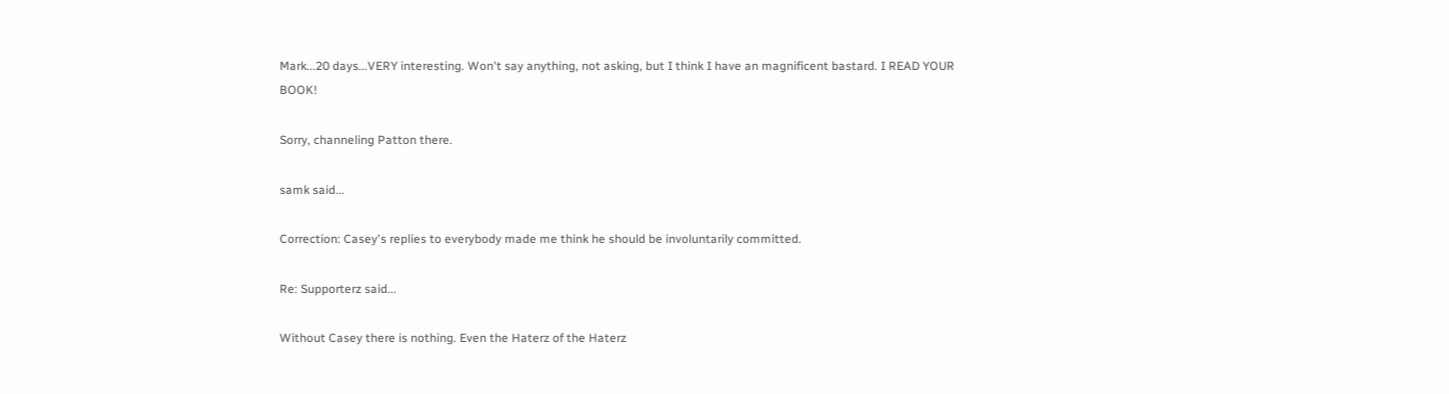Mark...20 days...VERY interesting. Won't say anything, not asking, but I think I have an magnificent bastard. I READ YOUR BOOK!

Sorry, channeling Patton there.

samk said...

Correction: Casey's replies to everybody made me think he should be involuntarily committed.

Re: Supporterz said...

Without Casey there is nothing. Even the Haterz of the Haterz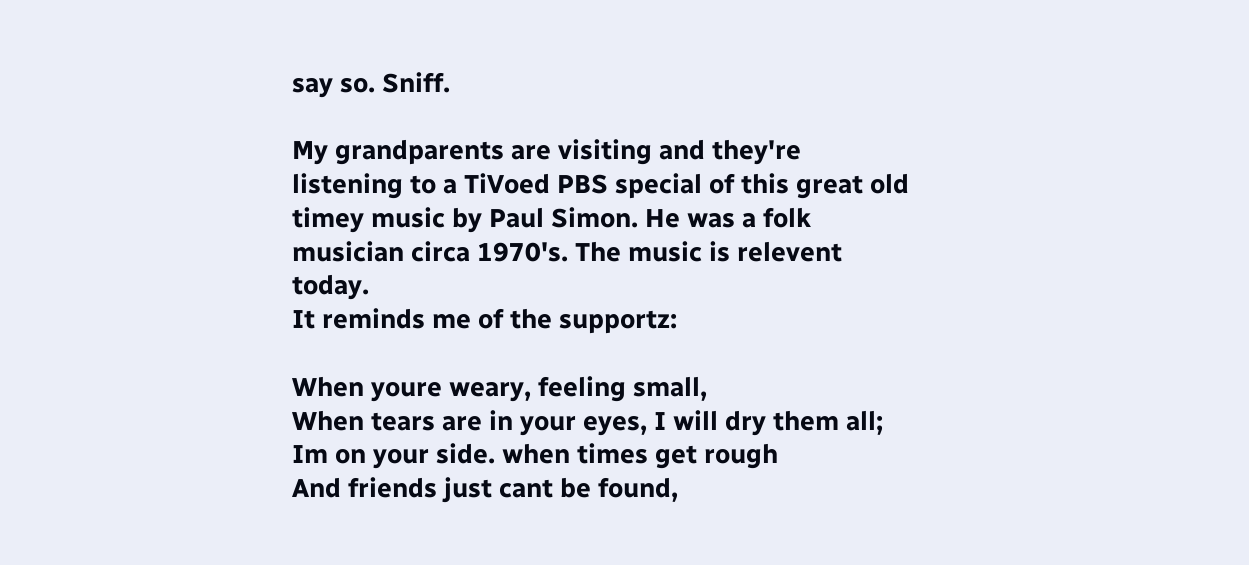say so. Sniff.

My grandparents are visiting and they're listening to a TiVoed PBS special of this great old timey music by Paul Simon. He was a folk musician circa 1970's. The music is relevent today.
It reminds me of the supportz:

When youre weary, feeling small,
When tears are in your eyes, I will dry them all;
Im on your side. when times get rough
And friends just cant be found,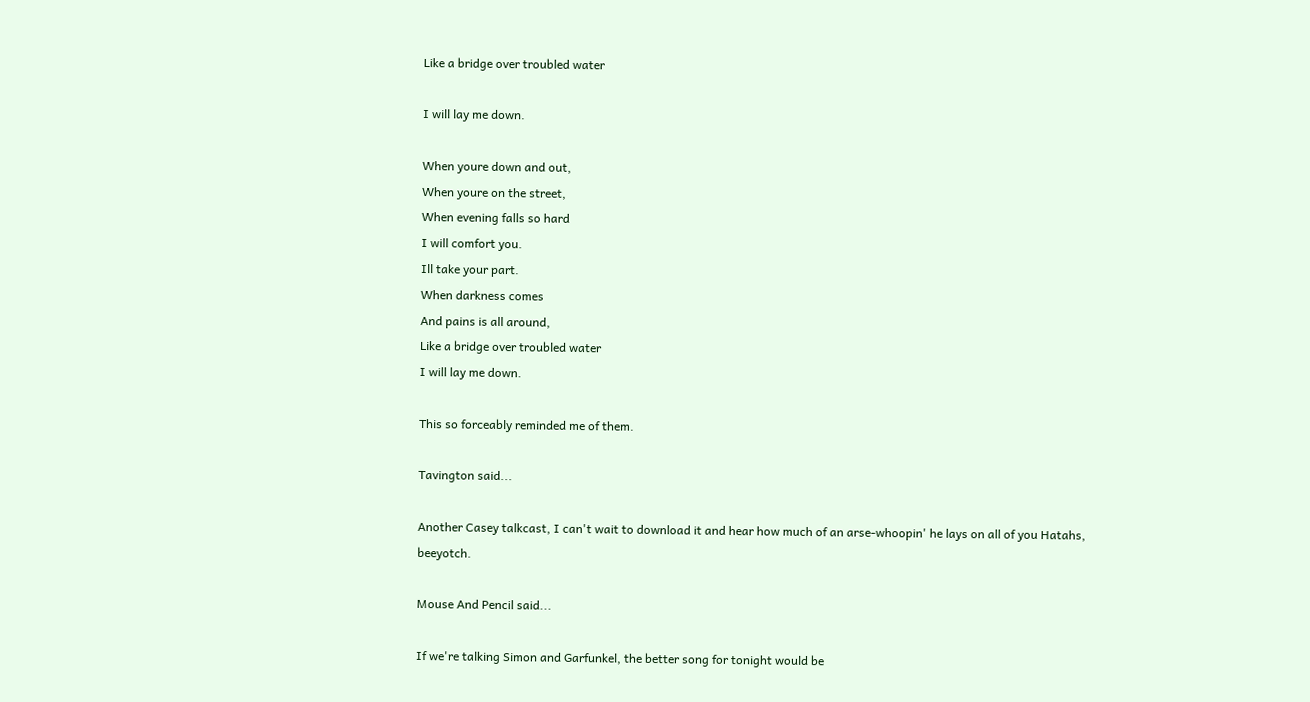Like a bridge over troubled water

I will lay me down.

When youre down and out,
When youre on the street,
When evening falls so hard
I will comfort you.
Ill take your part.
When darkness comes
And pains is all around,
Like a bridge over troubled water
I will lay me down.

This so forceably reminded me of them.

Tavington said...

Another Casey talkcast, I can't wait to download it and hear how much of an arse-whoopin' he lays on all of you Hatahs, beeyotch.

Mouse And Pencil said...

If we're talking Simon and Garfunkel, the better song for tonight would be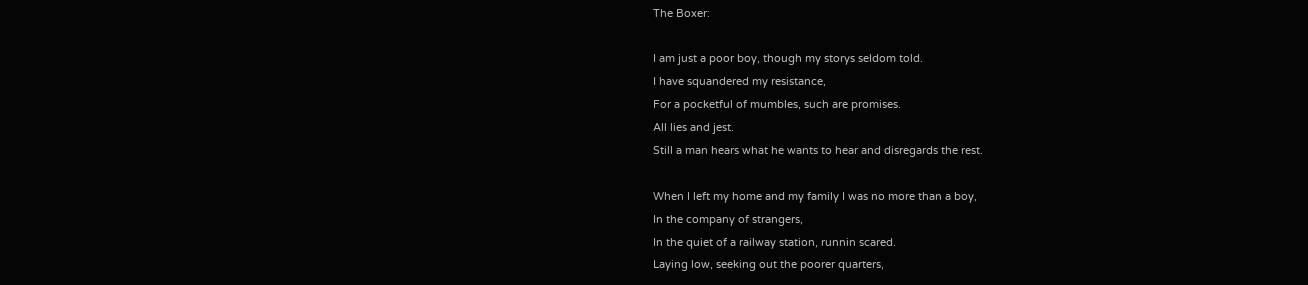The Boxer:

I am just a poor boy, though my storys seldom told.
I have squandered my resistance,
For a pocketful of mumbles, such are promises.
All lies and jest.
Still a man hears what he wants to hear and disregards the rest.

When I left my home and my family I was no more than a boy,
In the company of strangers,
In the quiet of a railway station, runnin scared.
Laying low, seeking out the poorer quarters,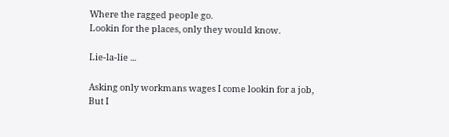Where the ragged people go.
Lookin for the places, only they would know.

Lie-la-lie ...

Asking only workmans wages I come lookin for a job,
But I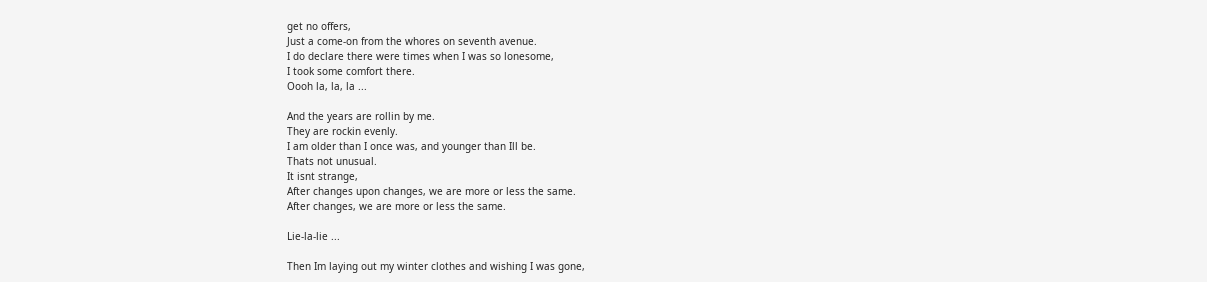get no offers,
Just a come-on from the whores on seventh avenue.
I do declare there were times when I was so lonesome,
I took some comfort there.
Oooh la, la, la ...

And the years are rollin by me.
They are rockin evenly.
I am older than I once was, and younger than Ill be.
Thats not unusual.
It isnt strange,
After changes upon changes, we are more or less the same.
After changes, we are more or less the same.

Lie-la-lie ...

Then Im laying out my winter clothes and wishing I was gone,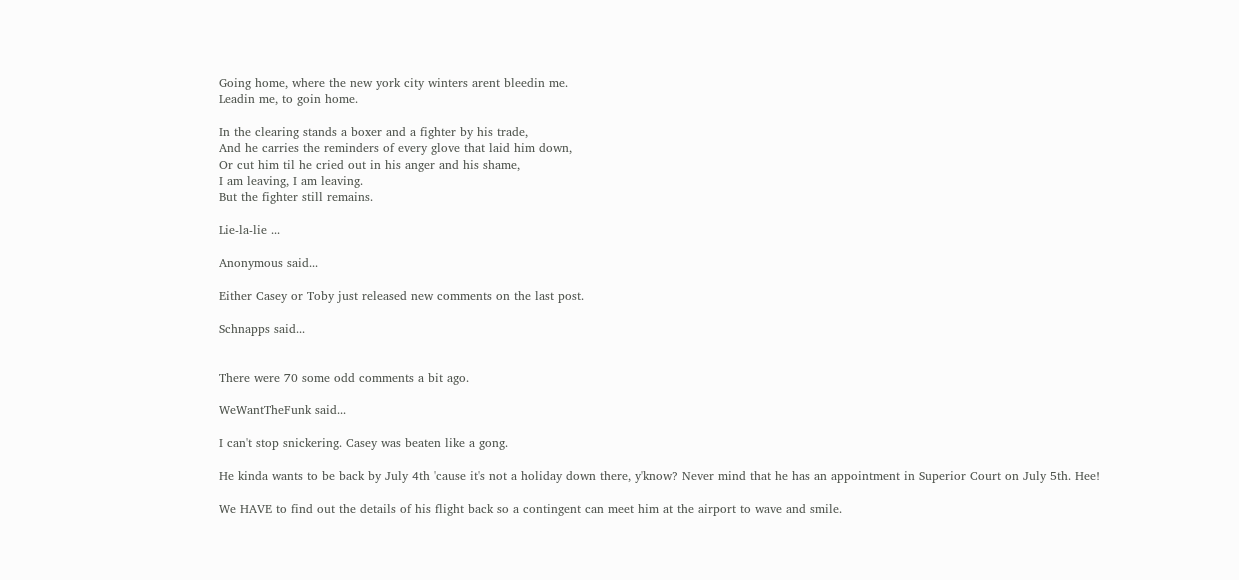Going home, where the new york city winters arent bleedin me.
Leadin me, to goin home.

In the clearing stands a boxer and a fighter by his trade,
And he carries the reminders of every glove that laid him down,
Or cut him til he cried out in his anger and his shame,
I am leaving, I am leaving.
But the fighter still remains.

Lie-la-lie ...

Anonymous said...

Either Casey or Toby just released new comments on the last post.

Schnapps said...


There were 70 some odd comments a bit ago.

WeWantTheFunk said...

I can't stop snickering. Casey was beaten like a gong.

He kinda wants to be back by July 4th 'cause it's not a holiday down there, y'know? Never mind that he has an appointment in Superior Court on July 5th. Hee!

We HAVE to find out the details of his flight back so a contingent can meet him at the airport to wave and smile.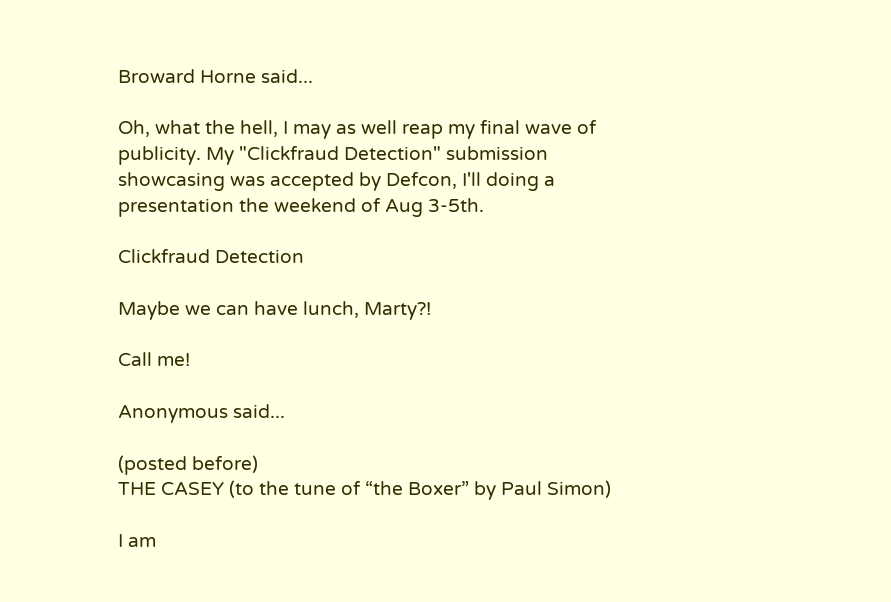Broward Horne said...

Oh, what the hell, I may as well reap my final wave of publicity. My "Clickfraud Detection" submission showcasing was accepted by Defcon, I'll doing a presentation the weekend of Aug 3-5th.

Clickfraud Detection

Maybe we can have lunch, Marty?!

Call me!

Anonymous said...

(posted before)
THE CASEY (to the tune of “the Boxer” by Paul Simon)

I am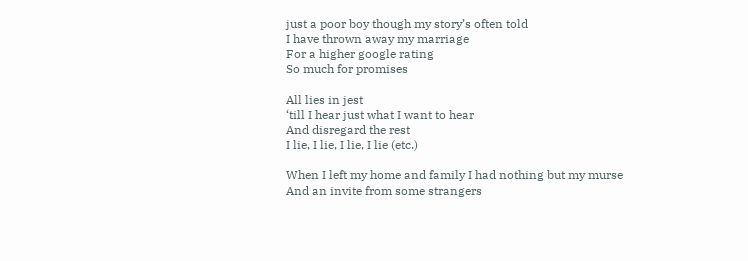just a poor boy though my story’s often told
I have thrown away my marriage
For a higher google rating
So much for promises

All lies in jest
‘till I hear just what I want to hear
And disregard the rest
I lie, I lie, I lie, I lie (etc.)

When I left my home and family I had nothing but my murse
And an invite from some strangers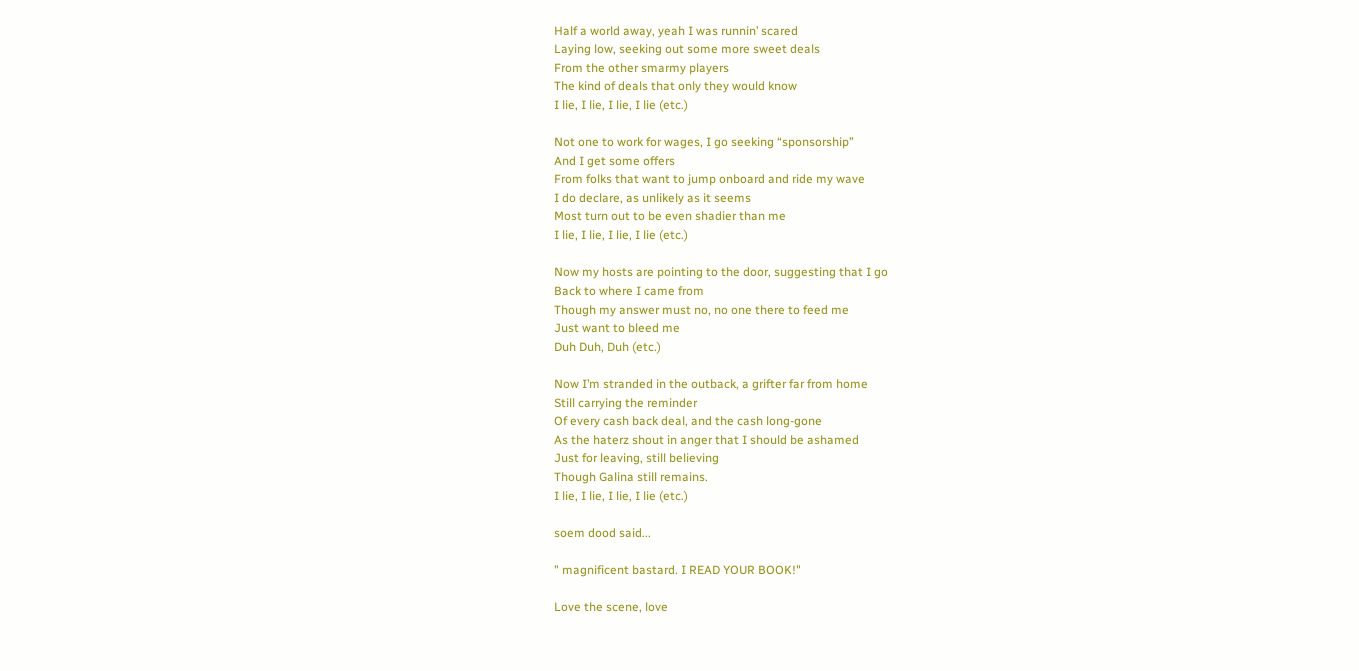Half a world away, yeah I was runnin’ scared
Laying low, seeking out some more sweet deals
From the other smarmy players
The kind of deals that only they would know
I lie, I lie, I lie, I lie (etc.)

Not one to work for wages, I go seeking “sponsorship”
And I get some offers
From folks that want to jump onboard and ride my wave
I do declare, as unlikely as it seems
Most turn out to be even shadier than me
I lie, I lie, I lie, I lie (etc.)

Now my hosts are pointing to the door, suggesting that I go
Back to where I came from
Though my answer must no, no one there to feed me
Just want to bleed me
Duh Duh, Duh (etc.)

Now I’m stranded in the outback, a grifter far from home
Still carrying the reminder
Of every cash back deal, and the cash long-gone
As the haterz shout in anger that I should be ashamed
Just for leaving, still believing
Though Galina still remains.
I lie, I lie, I lie, I lie (etc.)

soem dood said...

" magnificent bastard. I READ YOUR BOOK!"

Love the scene, love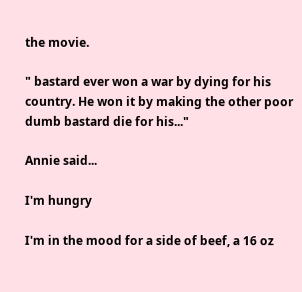the movie.

" bastard ever won a war by dying for his country. He won it by making the other poor dumb bastard die for his..."

Annie said...

I'm hungry

I'm in the mood for a side of beef, a 16 oz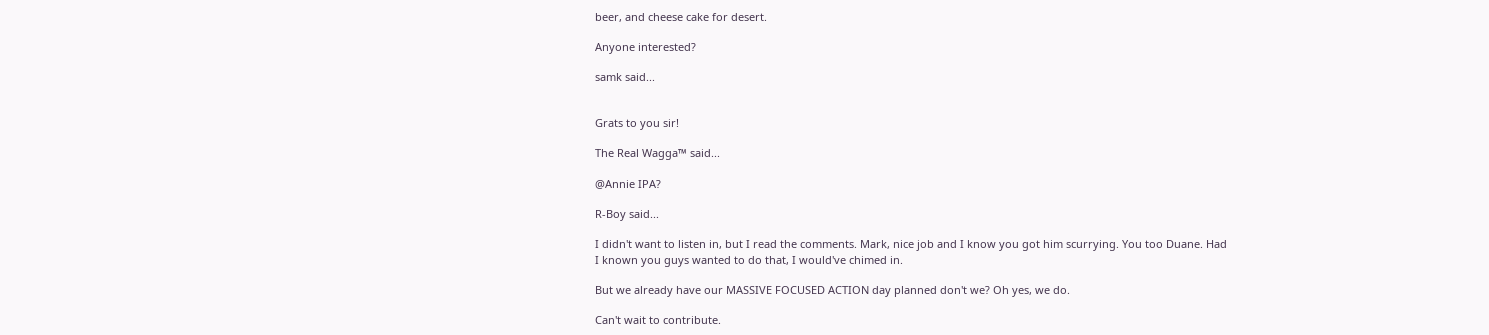beer, and cheese cake for desert.

Anyone interested?

samk said...


Grats to you sir!

The Real Wagga™ said...

@Annie IPA?

R-Boy said...

I didn't want to listen in, but I read the comments. Mark, nice job and I know you got him scurrying. You too Duane. Had I known you guys wanted to do that, I would've chimed in.

But we already have our MASSIVE FOCUSED ACTION day planned don't we? Oh yes, we do.

Can't wait to contribute.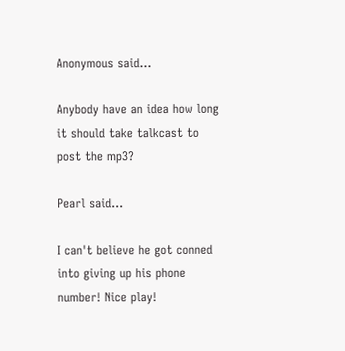Anonymous said...

Anybody have an idea how long it should take talkcast to post the mp3?

Pearl said...

I can't believe he got conned into giving up his phone number! Nice play!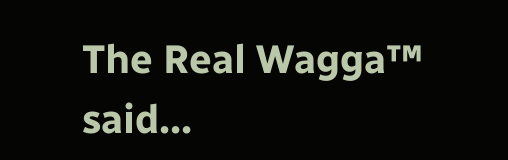The Real Wagga™ said...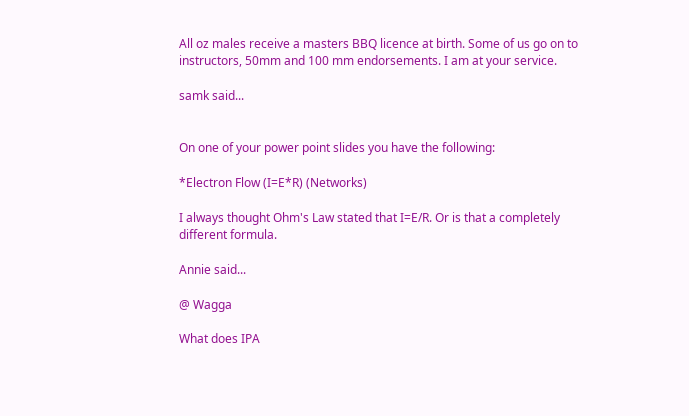All oz males receive a masters BBQ licence at birth. Some of us go on to instructors, 50mm and 100 mm endorsements. I am at your service.

samk said...


On one of your power point slides you have the following:

*Electron Flow (I=E*R) (Networks)

I always thought Ohm's Law stated that I=E/R. Or is that a completely different formula.

Annie said...

@ Wagga

What does IPA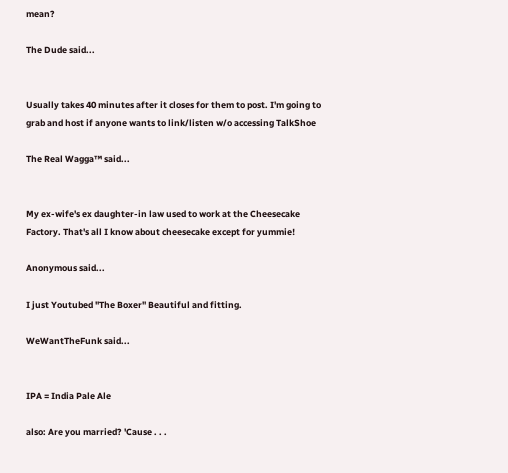mean?

The Dude said...


Usually takes 40 minutes after it closes for them to post. I'm going to grab and host if anyone wants to link/listen w/o accessing TalkShoe

The Real Wagga™ said...


My ex-wife's ex daughter-in law used to work at the Cheesecake Factory. That's all I know about cheesecake except for yummie!

Anonymous said...

I just Youtubed "The Boxer" Beautiful and fitting.

WeWantTheFunk said...


IPA = India Pale Ale

also: Are you married? 'Cause . . .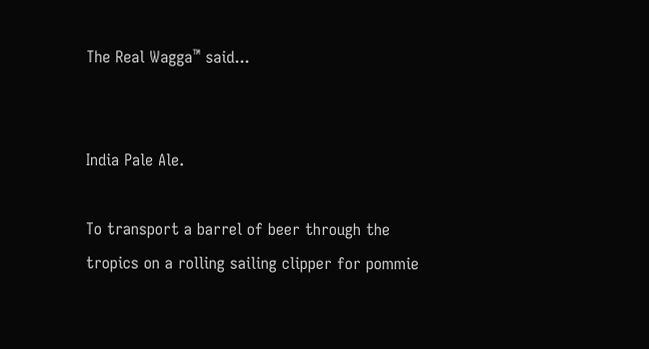The Real Wagga™ said...


India Pale Ale.

To transport a barrel of beer through the tropics on a rolling sailing clipper for pommie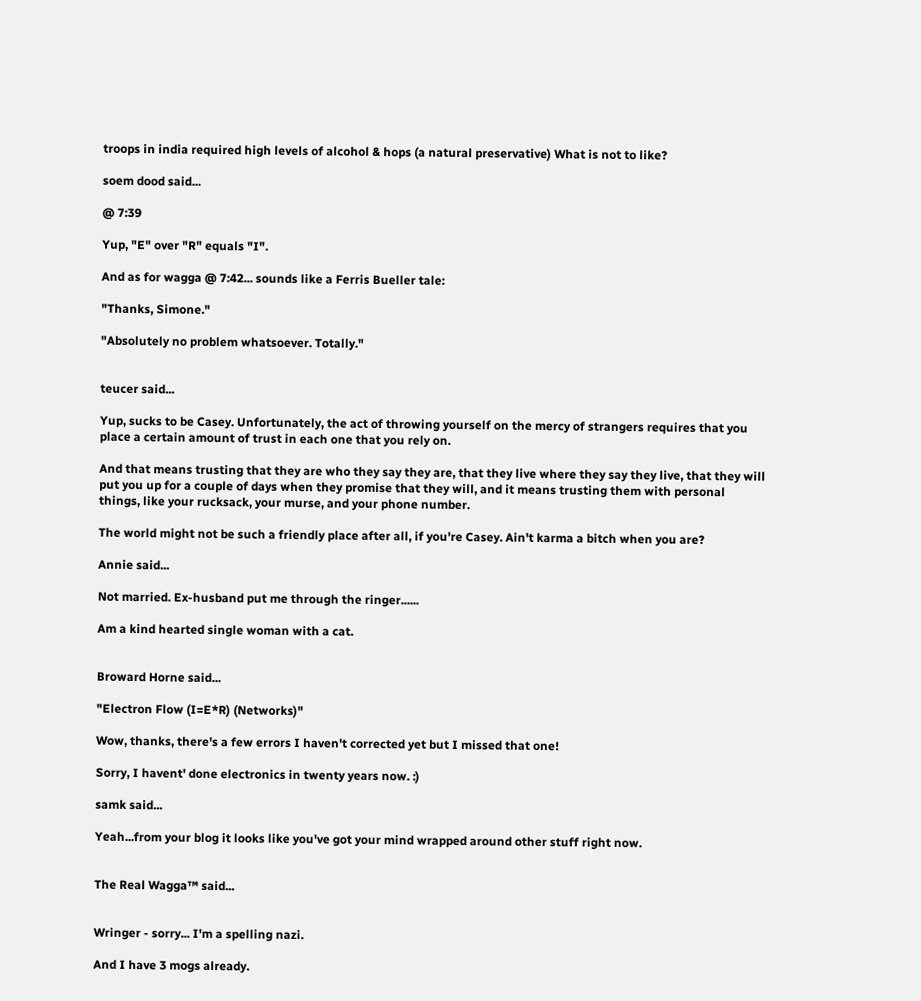troops in india required high levels of alcohol & hops (a natural preservative) What is not to like?

soem dood said...

@ 7:39

Yup, "E" over "R" equals "I".

And as for wagga @ 7:42... sounds like a Ferris Bueller tale:

"Thanks, Simone."

"Absolutely no problem whatsoever. Totally."


teucer said...

Yup, sucks to be Casey. Unfortunately, the act of throwing yourself on the mercy of strangers requires that you place a certain amount of trust in each one that you rely on.

And that means trusting that they are who they say they are, that they live where they say they live, that they will put you up for a couple of days when they promise that they will, and it means trusting them with personal things, like your rucksack, your murse, and your phone number.

The world might not be such a friendly place after all, if you're Casey. Ain't karma a bitch when you are?

Annie said...

Not married. Ex-husband put me through the ringer......

Am a kind hearted single woman with a cat.


Broward Horne said...

"Electron Flow (I=E*R) (Networks)"

Wow, thanks, there's a few errors I haven't corrected yet but I missed that one!

Sorry, I havent' done electronics in twenty years now. :)

samk said...

Yeah...from your blog it looks like you've got your mind wrapped around other stuff right now.


The Real Wagga™ said...


Wringer - sorry... I'm a spelling nazi.

And I have 3 mogs already.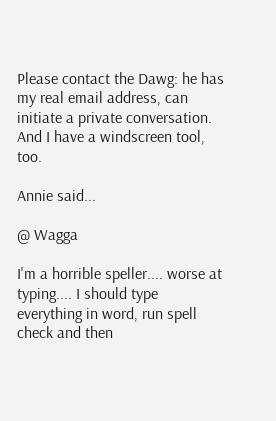Please contact the Dawg: he has my real email address, can initiate a private conversation. And I have a windscreen tool, too.

Annie said...

@ Wagga

I'm a horrible speller.... worse at typing.... I should type everything in word, run spell check and then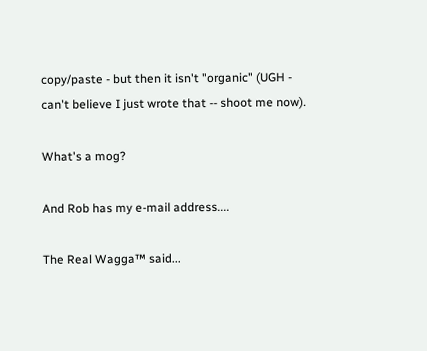copy/paste - but then it isn't "organic" (UGH - can't believe I just wrote that -- shoot me now).

What's a mog?

And Rob has my e-mail address....

The Real Wagga™ said...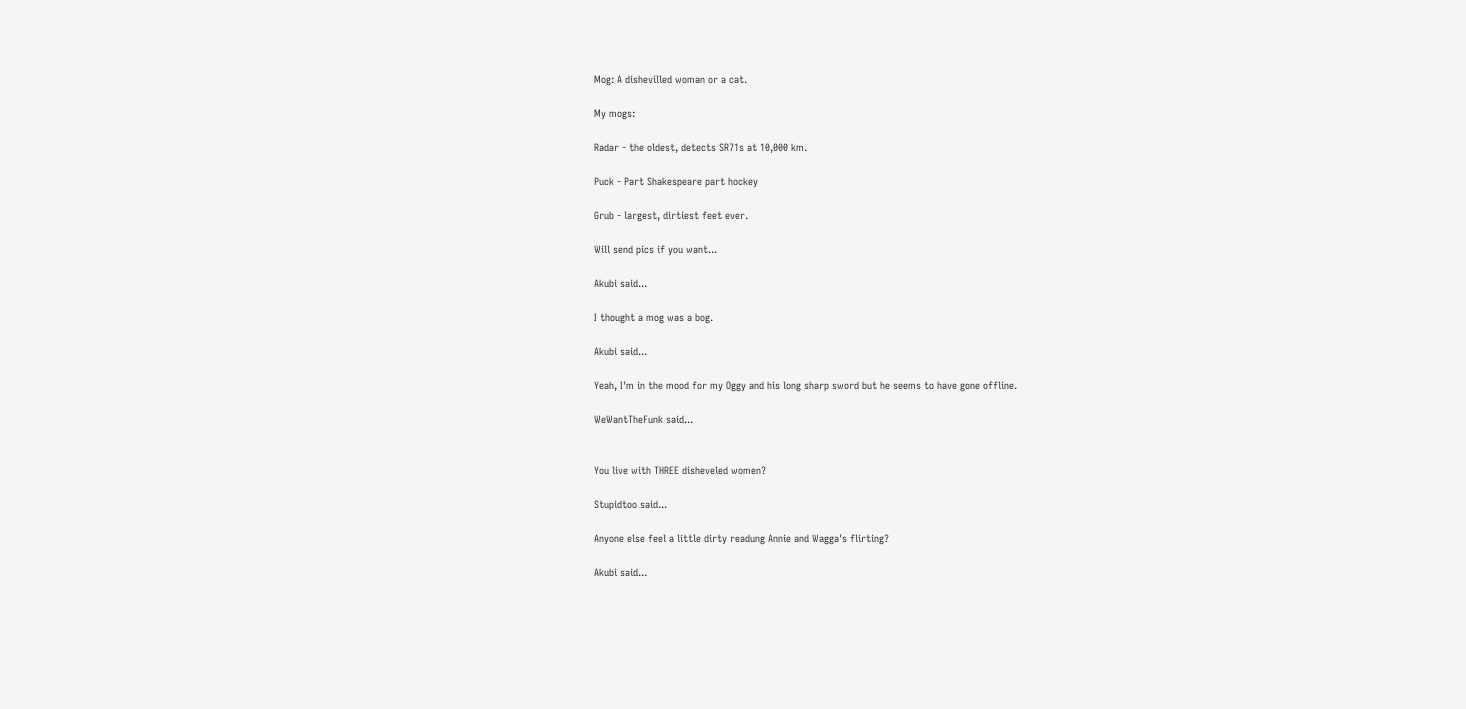Mog: A dishevilled woman or a cat.

My mogs:

Radar - the oldest, detects SR71s at 10,000 km.

Puck - Part Shakespeare part hockey

Grub - largest, dirtiest feet ever.

Will send pics if you want...

Akubi said...

I thought a mog was a bog.

Akubi said...

Yeah, I'm in the mood for my Oggy and his long sharp sword but he seems to have gone offline.

WeWantTheFunk said...


You live with THREE disheveled women?

Stupidtoo said...

Anyone else feel a little dirty readung Annie and Wagga's flirting?

Akubi said...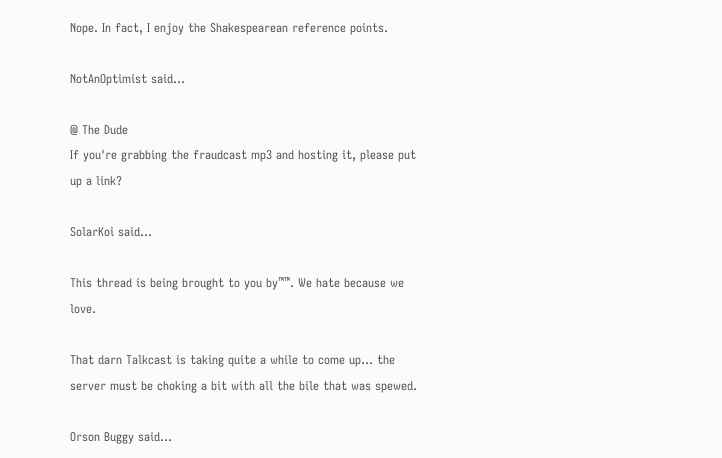Nope. In fact, I enjoy the Shakespearean reference points.

NotAnOptimist said...

@ The Dude
If you're grabbing the fraudcast mp3 and hosting it, please put up a link?

SolarKoi said...

This thread is being brought to you by™™. We hate because we love.

That darn Talkcast is taking quite a while to come up... the server must be choking a bit with all the bile that was spewed.

Orson Buggy said...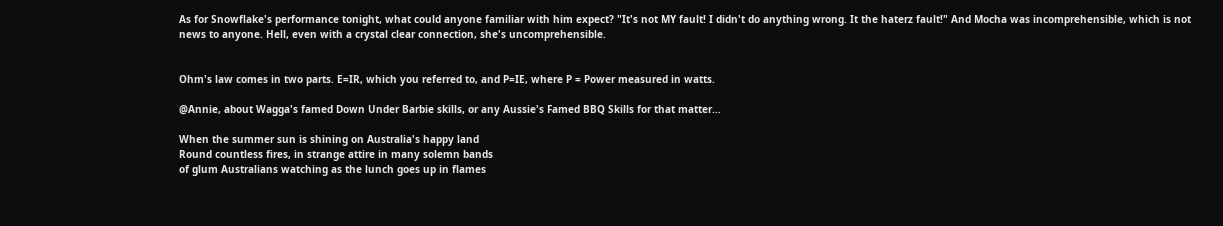As for Snowflake's performance tonight, what could anyone familiar with him expect? "It's not MY fault! I didn't do anything wrong. It the haterz fault!" And Mocha was incomprehensible, which is not news to anyone. Hell, even with a crystal clear connection, she's uncomprehensible.


Ohm's law comes in two parts. E=IR, which you referred to, and P=IE, where P = Power measured in watts.

@Annie, about Wagga's famed Down Under Barbie skills, or any Aussie's Famed BBQ Skills for that matter...

When the summer sun is shining on Australia's happy land
Round countless fires, in strange attire in many solemn bands
of glum Australians watching as the lunch goes up in flames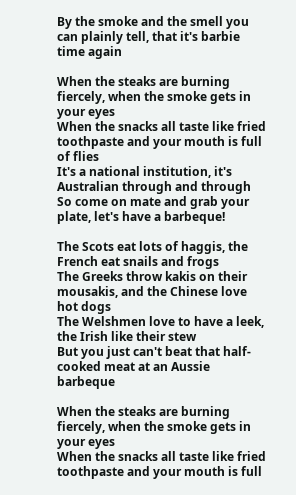By the smoke and the smell you can plainly tell, that it's barbie time again

When the steaks are burning fiercely, when the smoke gets in your eyes
When the snacks all taste like fried toothpaste and your mouth is full of flies
It's a national institution, it's Australian through and through
So come on mate and grab your plate, let's have a barbeque!

The Scots eat lots of haggis, the French eat snails and frogs
The Greeks throw kakis on their mousakis, and the Chinese love hot dogs
The Welshmen love to have a leek, the Irish like their stew
But you just can't beat that half-cooked meat at an Aussie barbeque

When the steaks are burning fiercely, when the smoke gets in your eyes
When the snacks all taste like fried toothpaste and your mouth is full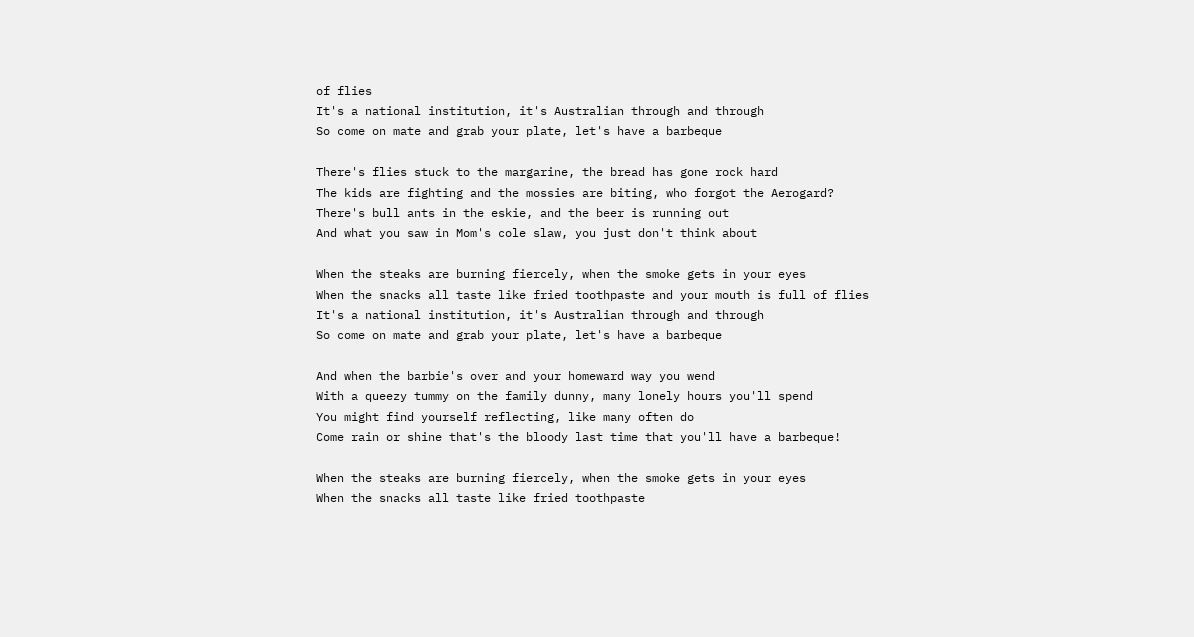of flies
It's a national institution, it's Australian through and through
So come on mate and grab your plate, let's have a barbeque

There's flies stuck to the margarine, the bread has gone rock hard
The kids are fighting and the mossies are biting, who forgot the Aerogard?
There's bull ants in the eskie, and the beer is running out
And what you saw in Mom's cole slaw, you just don't think about

When the steaks are burning fiercely, when the smoke gets in your eyes
When the snacks all taste like fried toothpaste and your mouth is full of flies
It's a national institution, it's Australian through and through
So come on mate and grab your plate, let's have a barbeque

And when the barbie's over and your homeward way you wend
With a queezy tummy on the family dunny, many lonely hours you'll spend
You might find yourself reflecting, like many often do
Come rain or shine that's the bloody last time that you'll have a barbeque!

When the steaks are burning fiercely, when the smoke gets in your eyes
When the snacks all taste like fried toothpaste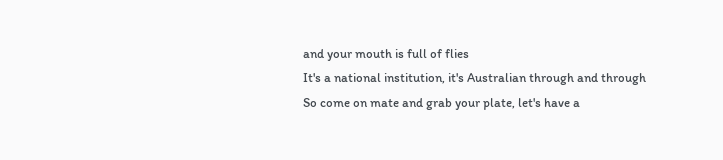and your mouth is full of flies
It's a national institution, it's Australian through and through
So come on mate and grab your plate, let's have a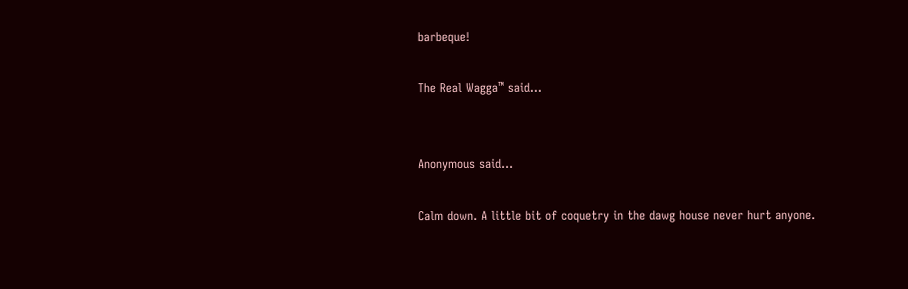barbeque!

The Real Wagga™ said...


Anonymous said...

Calm down. A little bit of coquetry in the dawg house never hurt anyone.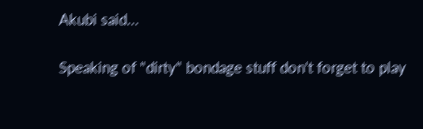Akubi said...

Speaking of "dirty" bondage stuff don't forget to play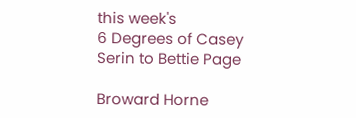this week's
6 Degrees of Casey Serin to Bettie Page

Broward Horne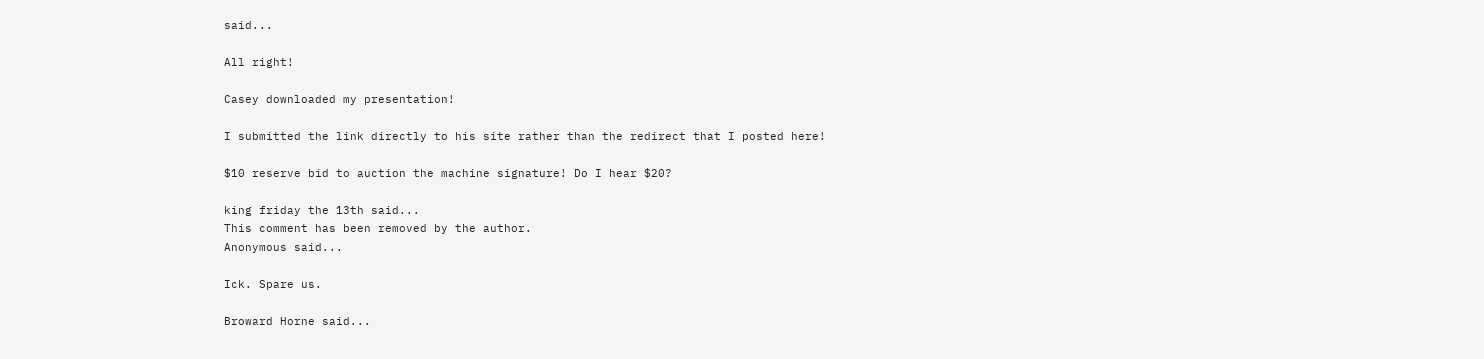said...

All right!

Casey downloaded my presentation!

I submitted the link directly to his site rather than the redirect that I posted here!

$10 reserve bid to auction the machine signature! Do I hear $20?

king friday the 13th said...
This comment has been removed by the author.
Anonymous said...

Ick. Spare us.

Broward Horne said...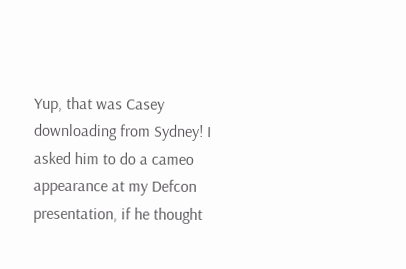Yup, that was Casey downloading from Sydney! I asked him to do a cameo appearance at my Defcon presentation, if he thought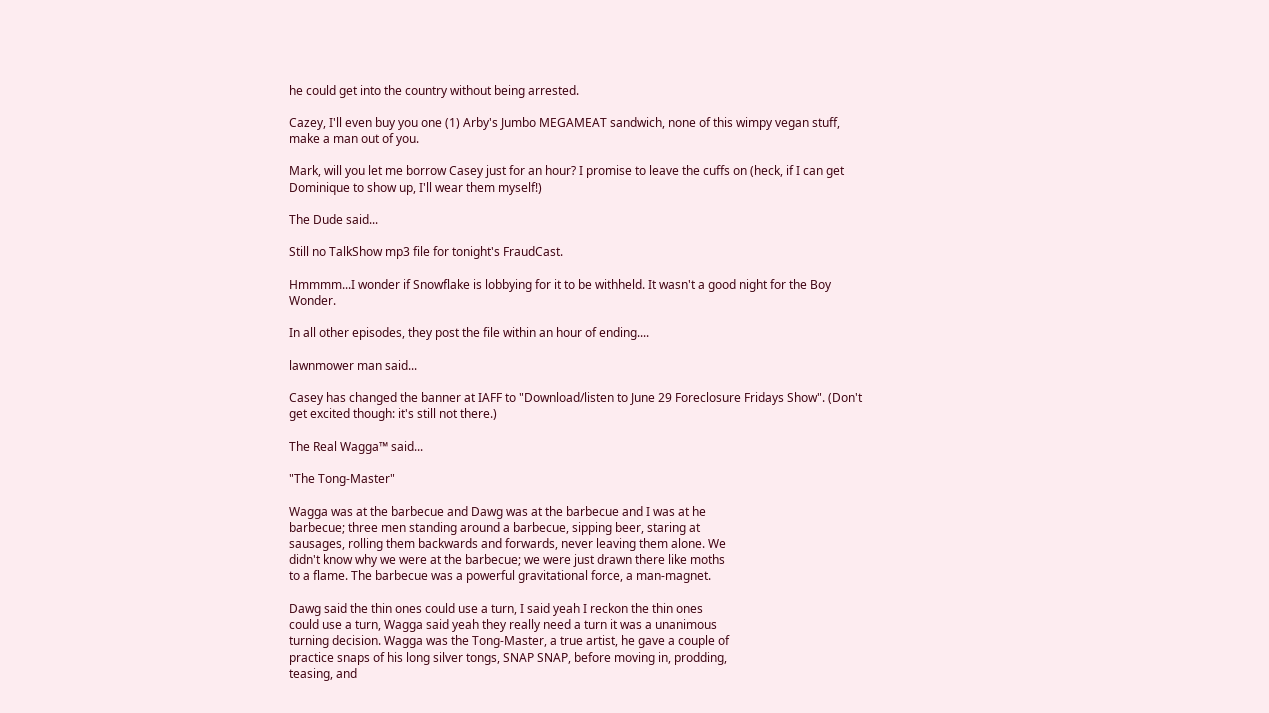he could get into the country without being arrested.

Cazey, I'll even buy you one (1) Arby's Jumbo MEGAMEAT sandwich, none of this wimpy vegan stuff, make a man out of you.

Mark, will you let me borrow Casey just for an hour? I promise to leave the cuffs on (heck, if I can get Dominique to show up, I'll wear them myself!)

The Dude said...

Still no TalkShow mp3 file for tonight's FraudCast.

Hmmmm...I wonder if Snowflake is lobbying for it to be withheld. It wasn't a good night for the Boy Wonder.

In all other episodes, they post the file within an hour of ending....

lawnmower man said...

Casey has changed the banner at IAFF to "Download/listen to June 29 Foreclosure Fridays Show". (Don't get excited though: it's still not there.)

The Real Wagga™ said...

"The Tong-Master"

Wagga was at the barbecue and Dawg was at the barbecue and I was at he
barbecue; three men standing around a barbecue, sipping beer, staring at
sausages, rolling them backwards and forwards, never leaving them alone. We
didn't know why we were at the barbecue; we were just drawn there like moths
to a flame. The barbecue was a powerful gravitational force, a man-magnet.

Dawg said the thin ones could use a turn, I said yeah I reckon the thin ones
could use a turn, Wagga said yeah they really need a turn it was a unanimous
turning decision. Wagga was the Tong-Master, a true artist, he gave a couple of
practice snaps of his long silver tongs, SNAP SNAP, before moving in, prodding,
teasing, and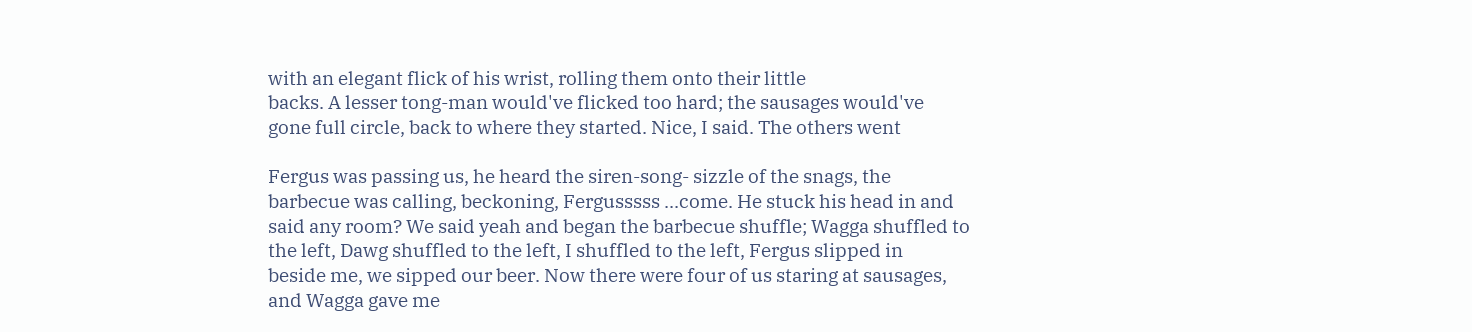with an elegant flick of his wrist, rolling them onto their little
backs. A lesser tong-man would've flicked too hard; the sausages would've
gone full circle, back to where they started. Nice, I said. The others went

Fergus was passing us, he heard the siren-song- sizzle of the snags, the
barbecue was calling, beckoning, Fergusssss ...come. He stuck his head in and
said any room? We said yeah and began the barbecue shuffle; Wagga shuffled to
the left, Dawg shuffled to the left, I shuffled to the left, Fergus slipped in
beside me, we sipped our beer. Now there were four of us staring at sausages,
and Wagga gave me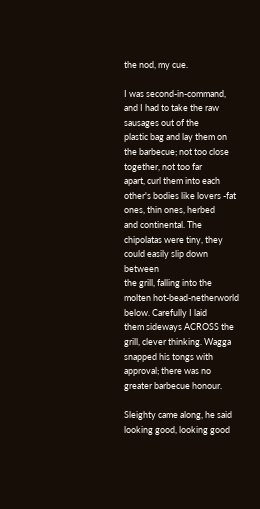the nod, my cue.

I was second-in-command, and I had to take the raw sausages out of the
plastic bag and lay them on the barbecue; not too close together, not too far
apart, curl them into each other's bodies like lovers -fat ones, thin ones, herbed
and continental. The chipolatas were tiny, they could easily slip down between
the grill, falling into the molten hot-bead-netherworld below. Carefully I laid
them sideways ACROSS the grill, clever thinking. Wagga snapped his tongs with
approval; there was no greater barbecue honour.

Sleighty came along, he said looking good, looking good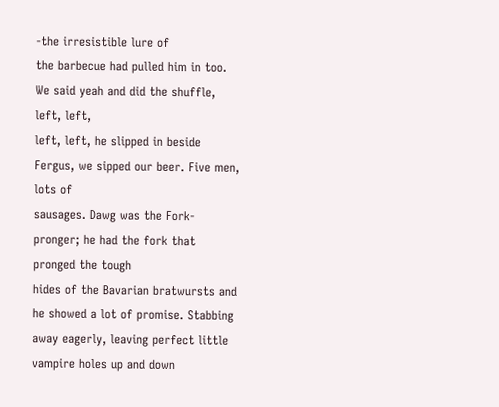-the irresistible lure of
the barbecue had pulled him in too. We said yeah and did the shuffle, left, left,
left, left, he slipped in beside Fergus, we sipped our beer. Five men, lots of
sausages. Dawg was the Fork-pronger; he had the fork that pronged the tough
hides of the Bavarian bratwursts and he showed a lot of promise. Stabbing
away eagerly, leaving perfect little vampire holes up and down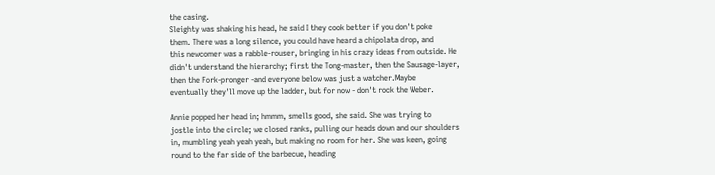the casing.
Sleighty was shaking his head, he said I they cook better if you don't poke
them. There was a long silence, you could have heard a chipolata drop, and
this newcomer was a rabble-rouser, bringing in his crazy ideas from outside. He
didn't understand the hierarchy; first the Tong-master, then the Sausage-layer,
then the Fork-pronger -and everyone below was just a watcher.Maybe
eventually they'll move up the ladder, but for now - don't rock the Weber.

Annie popped her head in; hmmm, smells good, she said. She was trying to
jostle into the circle; we closed ranks, pulling our heads down and our shoulders
in, mumbling yeah yeah yeah, but making no room for her. She was keen, going
round to the far side of the barbecue, heading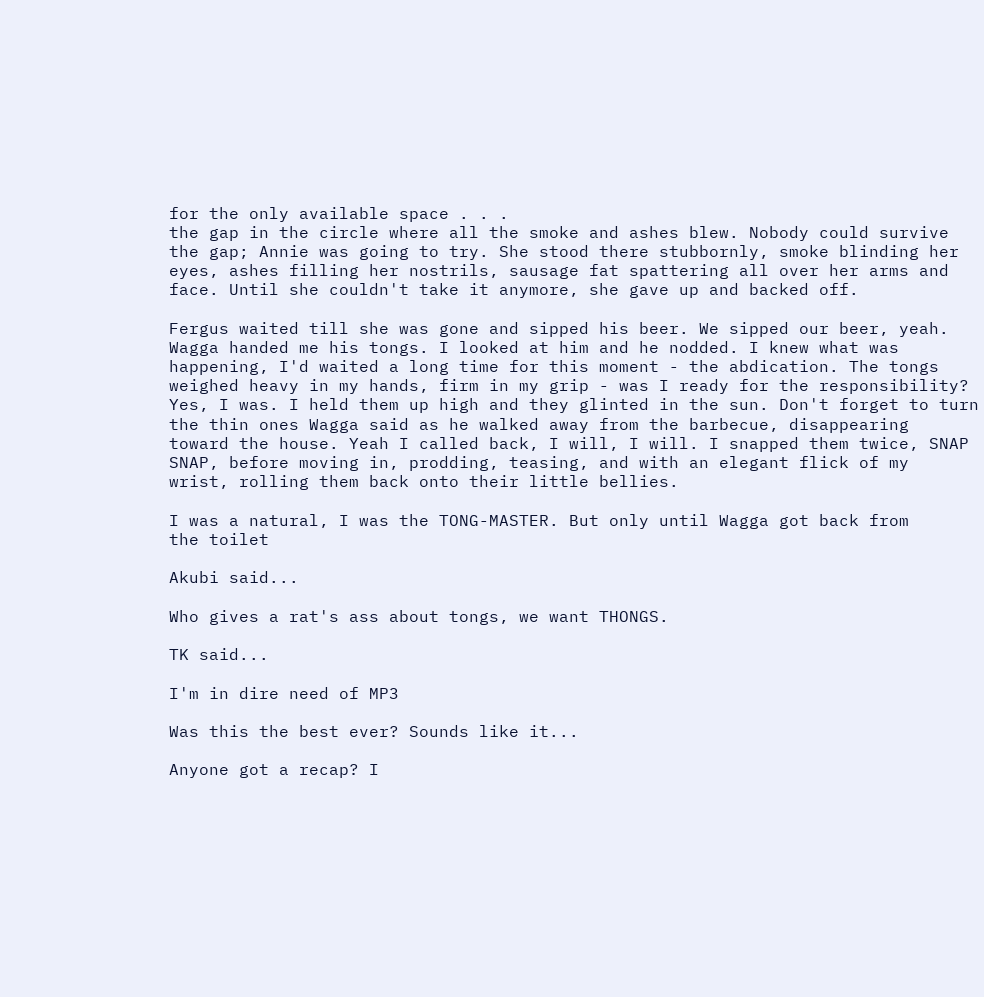for the only available space . . .
the gap in the circle where all the smoke and ashes blew. Nobody could survive
the gap; Annie was going to try. She stood there stubbornly, smoke blinding her
eyes, ashes filling her nostrils, sausage fat spattering all over her arms and
face. Until she couldn't take it anymore, she gave up and backed off.

Fergus waited till she was gone and sipped his beer. We sipped our beer, yeah.
Wagga handed me his tongs. I looked at him and he nodded. I knew what was
happening, I'd waited a long time for this moment - the abdication. The tongs
weighed heavy in my hands, firm in my grip - was I ready for the responsibility?
Yes, I was. I held them up high and they glinted in the sun. Don't forget to turn
the thin ones Wagga said as he walked away from the barbecue, disappearing
toward the house. Yeah I called back, I will, I will. I snapped them twice, SNAP
SNAP, before moving in, prodding, teasing, and with an elegant flick of my
wrist, rolling them back onto their little bellies.

I was a natural, I was the TONG-MASTER. But only until Wagga got back from
the toilet

Akubi said...

Who gives a rat's ass about tongs, we want THONGS.

TK said...

I'm in dire need of MP3

Was this the best ever? Sounds like it...

Anyone got a recap? I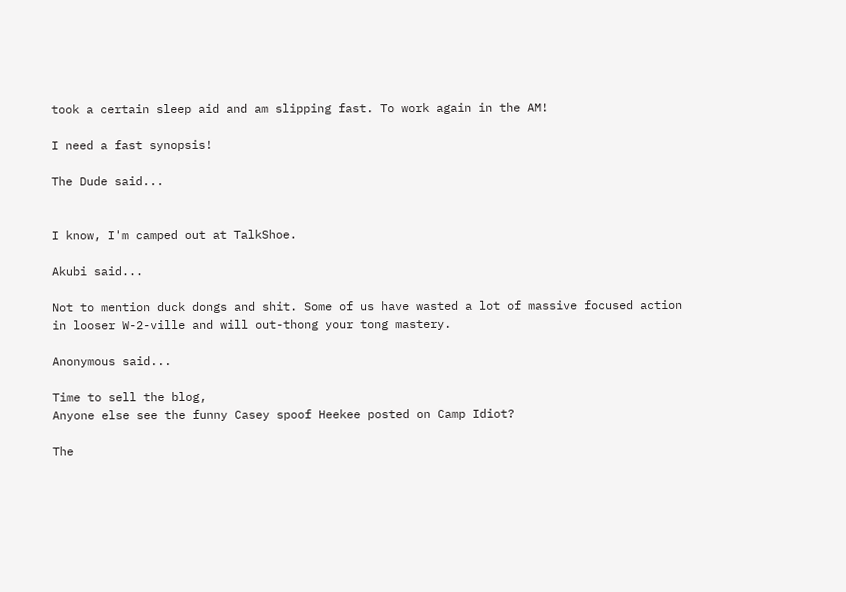took a certain sleep aid and am slipping fast. To work again in the AM!

I need a fast synopsis!

The Dude said...


I know, I'm camped out at TalkShoe.

Akubi said...

Not to mention duck dongs and shit. Some of us have wasted a lot of massive focused action in looser W-2-ville and will out-thong your tong mastery.

Anonymous said...

Time to sell the blog,
Anyone else see the funny Casey spoof Heekee posted on Camp Idiot?

The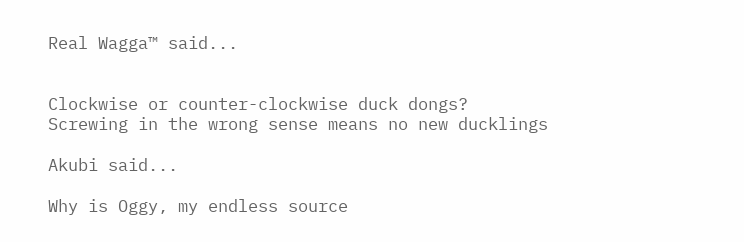Real Wagga™ said...


Clockwise or counter-clockwise duck dongs? Screwing in the wrong sense means no new ducklings

Akubi said...

Why is Oggy, my endless source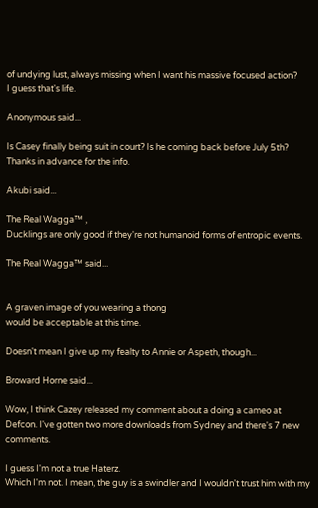of undying lust, always missing when I want his massive focused action?
I guess that's life.

Anonymous said...

Is Casey finally being suit in court? Is he coming back before July 5th? Thanks in advance for the info.

Akubi said...

The Real Wagga™ ,
Ducklings are only good if they're not humanoid forms of entropic events.

The Real Wagga™ said...


A graven image of you wearing a thong
would be acceptable at this time.

Doesn't mean I give up my fealty to Annie or Aspeth, though...

Broward Horne said...

Wow, I think Cazey released my comment about a doing a cameo at Defcon. I've gotten two more downloads from Sydney and there's 7 new comments.

I guess I'm not a true Haterz.
Which I'm not. I mean, the guy is a swindler and I wouldn't trust him with my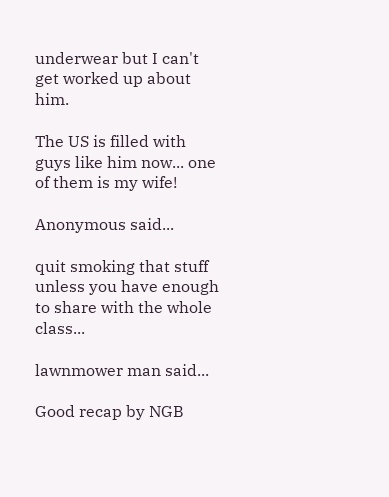underwear but I can't get worked up about him.

The US is filled with guys like him now... one of them is my wife!

Anonymous said...

quit smoking that stuff unless you have enough to share with the whole class...

lawnmower man said...

Good recap by NGB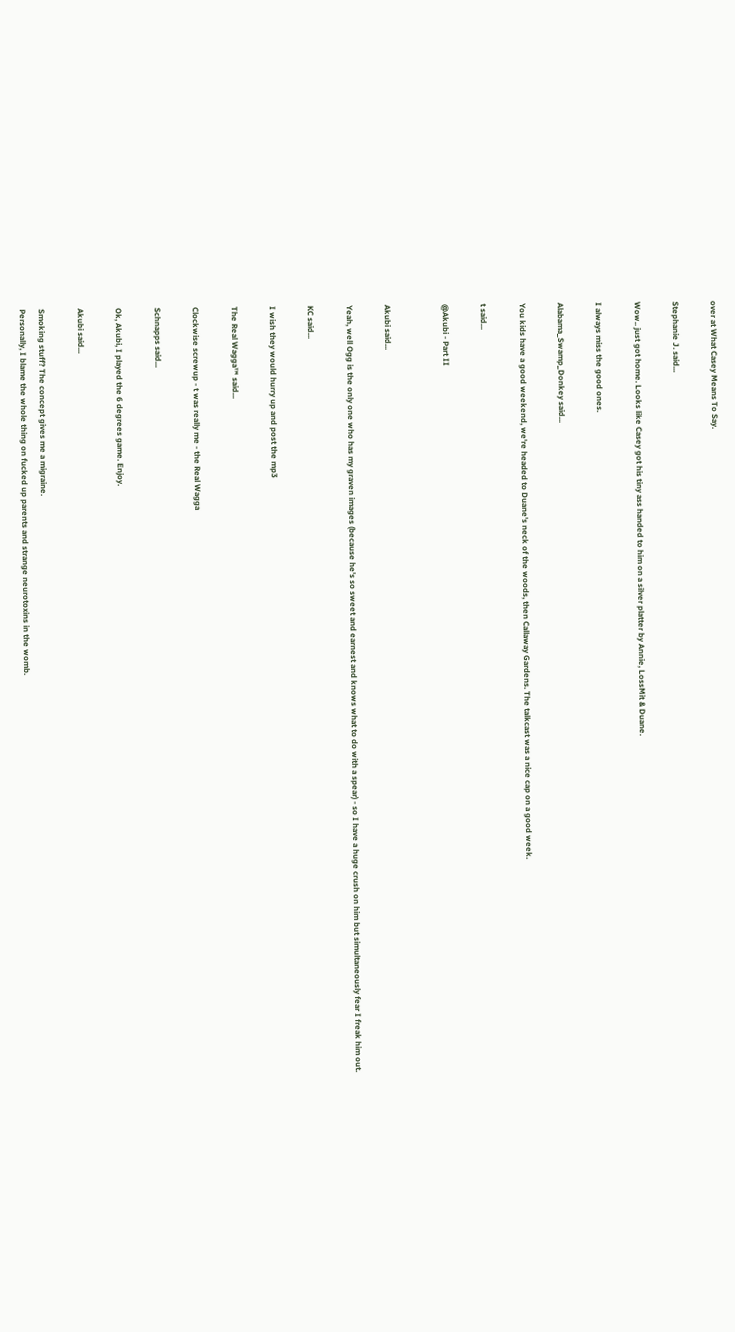over at What Casey Means To Say.

Stephanie J. said...

Wow.. just got home. Looks like Casey got his tiny ass handed to him on a silver platter by Annie, LossMit & Duane.

I always miss the good ones.

Alabama_Swamp_Donkey said...

You kids have a good weekend, we're headed to Duane's neck of the woods, then Callaway Gardens. The talkcast was a nice cap on a good week.

t said...

@Akubi - Part II


Akubi said...

Yeah, well Ogg is the only one who has my graven images (because he's so sweet and earnest and knows what to do with a spear) - so I have a huge crush on him but simultaneously fear I freak him out.

KC said...

I wish they would hurry up and post the mp3

The Real Wagga™ said...

Clockwise screwup - t was really me - the Real Wagga

Schnapps said...

Ok, Akubi, I played the 6 degrees game. Enjoy.

Akubi said...

Smoking stuff? The concept gives me a migraine.
Personally, I blame the whole thing on fucked up parents and strange neurotoxins in the womb.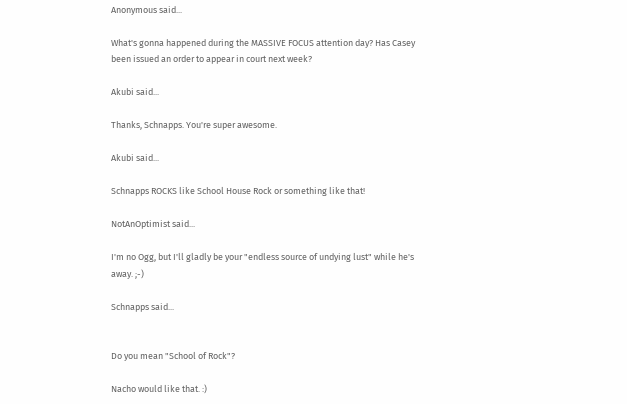Anonymous said...

What's gonna happened during the MASSIVE FOCUS attention day? Has Casey been issued an order to appear in court next week?

Akubi said...

Thanks, Schnapps. You're super awesome.

Akubi said...

Schnapps ROCKS like School House Rock or something like that!

NotAnOptimist said...

I'm no Ogg, but I'll gladly be your "endless source of undying lust" while he's away. ;-)

Schnapps said...


Do you mean "School of Rock"?

Nacho would like that. :)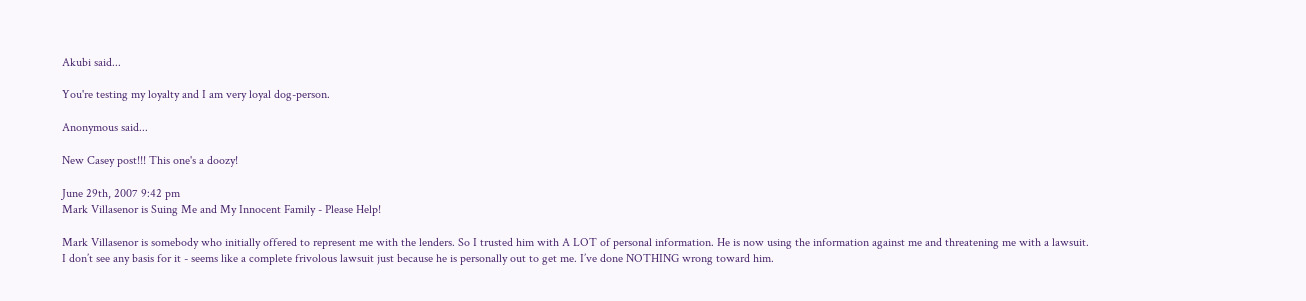Akubi said...

You're testing my loyalty and I am very loyal dog-person.

Anonymous said...

New Casey post!!! This one's a doozy!

June 29th, 2007 9:42 pm
Mark Villasenor is Suing Me and My Innocent Family - Please Help!

Mark Villasenor is somebody who initially offered to represent me with the lenders. So I trusted him with A LOT of personal information. He is now using the information against me and threatening me with a lawsuit. I don’t see any basis for it - seems like a complete frivolous lawsuit just because he is personally out to get me. I’ve done NOTHING wrong toward him.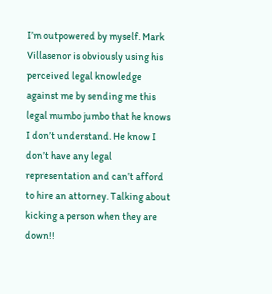I’m outpowered by myself. Mark Villasenor is obviously using his perceived legal knowledge against me by sending me this legal mumbo jumbo that he knows I don’t understand. He know I don’t have any legal representation and can’t afford to hire an attorney. Talking about kicking a person when they are down!!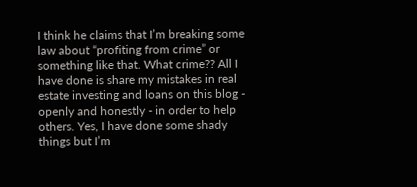I think he claims that I’m breaking some law about “profiting from crime” or something like that. What crime?? All I have done is share my mistakes in real estate investing and loans on this blog - openly and honestly - in order to help others. Yes, I have done some shady things but I’m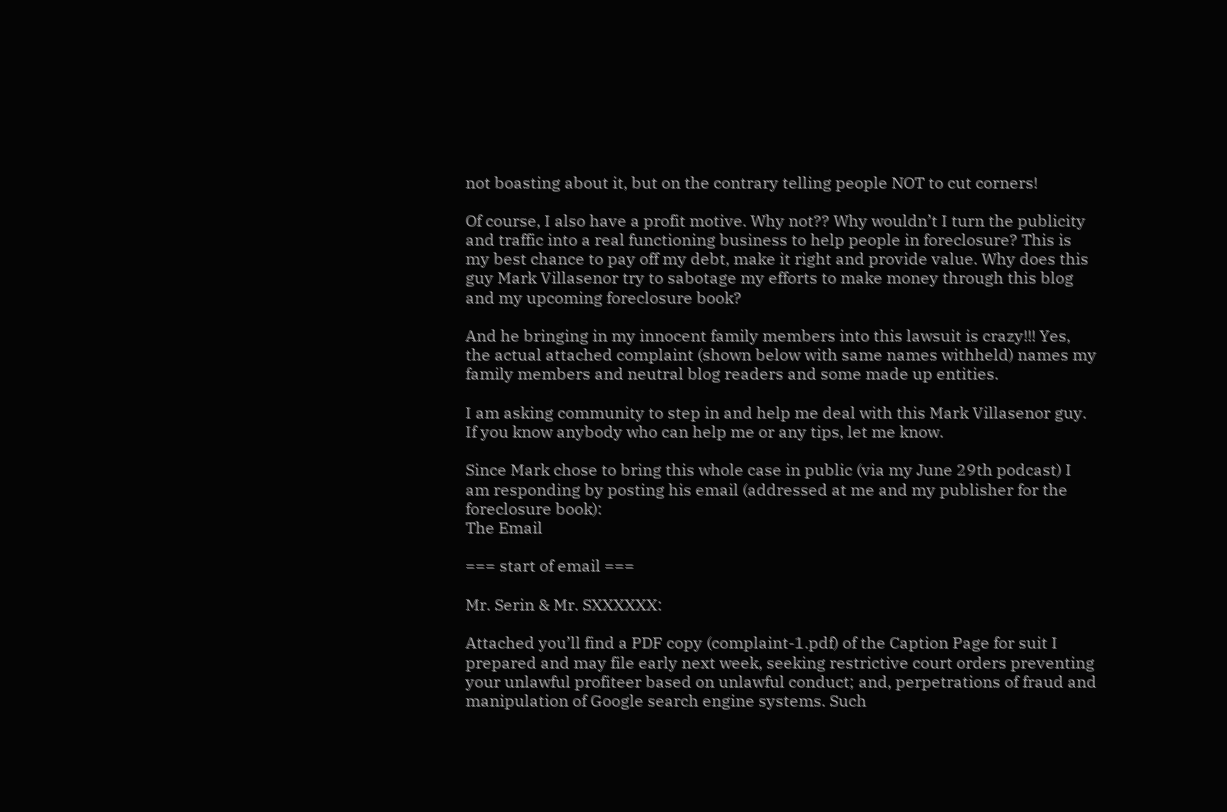not boasting about it, but on the contrary telling people NOT to cut corners!

Of course, I also have a profit motive. Why not?? Why wouldn’t I turn the publicity and traffic into a real functioning business to help people in foreclosure? This is my best chance to pay off my debt, make it right and provide value. Why does this guy Mark Villasenor try to sabotage my efforts to make money through this blog and my upcoming foreclosure book?

And he bringing in my innocent family members into this lawsuit is crazy!!! Yes, the actual attached complaint (shown below with same names withheld) names my family members and neutral blog readers and some made up entities.

I am asking community to step in and help me deal with this Mark Villasenor guy. If you know anybody who can help me or any tips, let me know.

Since Mark chose to bring this whole case in public (via my June 29th podcast) I am responding by posting his email (addressed at me and my publisher for the foreclosure book):
The Email

=== start of email ===

Mr. Serin & Mr. SXXXXXX:

Attached you’ll find a PDF copy (complaint-1.pdf) of the Caption Page for suit I prepared and may file early next week, seeking restrictive court orders preventing your unlawful profiteer based on unlawful conduct; and, perpetrations of fraud and manipulation of Google search engine systems. Such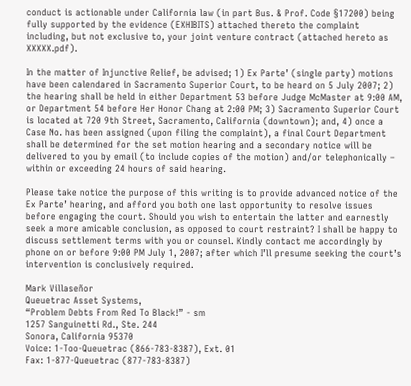conduct is actionable under California law (in part Bus. & Prof. Code §17200) being fully supported by the evidence (EXHIBITS) attached thereto the complaint including, but not exclusive to, your joint venture contract (attached hereto as XXXXX.pdf).

In the matter of Injunctive Relief, be advised; 1) Ex Parte’ (single party) motions have been calendared in Sacramento Superior Court, to be heard on 5 July 2007; 2) the hearing shall be held in either Department 53 before Judge McMaster at 9:00 AM, or Department 54 before Her Honor Chang at 2:00 PM; 3) Sacramento Superior Court is located at 720 9th Street, Sacramento, California (downtown); and, 4) once a Case No. has been assigned (upon filing the complaint), a final Court Department shall be determined for the set motion hearing and a secondary notice will be delivered to you by email (to include copies of the motion) and/or telephonically – within or exceeding 24 hours of said hearing.

Please take notice the purpose of this writing is to provide advanced notice of the Ex Parte’ hearing, and afford you both one last opportunity to resolve issues before engaging the court. Should you wish to entertain the latter and earnestly seek a more amicable conclusion, as opposed to court restraint? I shall be happy to discuss settlement terms with you or counsel. Kindly contact me accordingly by phone on or before 9:00 PM July 1, 2007; after which I’ll presume seeking the court’s intervention is conclusively required.

Mark Villaseñor
Queuetrac Asset Systems,
“Problem Debts From Red To Black!” - sm
1257 Sanguinetti Rd., Ste. 244
Sonora, California 95370
Voice: 1-Too-Queuetrac (866-783-8387), Ext. 01
Fax: 1-877-Queuetrac (877-783-8387)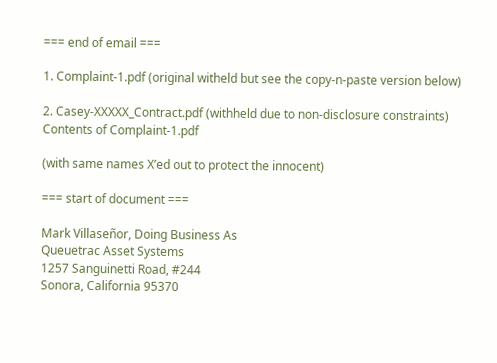=== end of email ===

1. Complaint-1.pdf (original witheld but see the copy-n-paste version below)

2. Casey-XXXXX_Contract.pdf (withheld due to non-disclosure constraints)
Contents of Complaint-1.pdf

(with same names X’ed out to protect the innocent)

=== start of document ===

Mark Villaseñor, Doing Business As
Queuetrac Asset Systems
1257 Sanguinetti Road, #244
Sonora, California 95370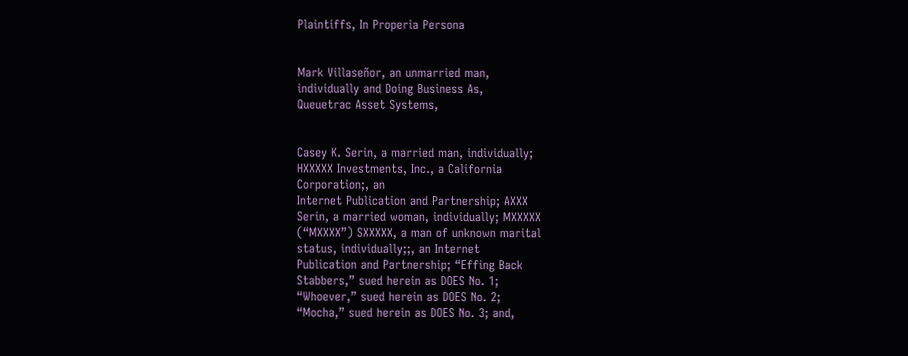Plaintiffs, In Properia Persona


Mark Villaseñor, an unmarried man,
individually and Doing Business As,
Queuetrac Asset Systems,


Casey K. Serin, a married man, individually;
HXXXXX Investments, Inc., a California
Corporation;, an
Internet Publication and Partnership; AXXX
Serin, a married woman, individually; MXXXXX
(“MXXXX”) SXXXXX, a man of unknown marital
status, individually;;, an Internet
Publication and Partnership; “Effing Back
Stabbers,” sued herein as DOES No. 1;
“Whoever,” sued herein as DOES No. 2;
“Mocha,” sued herein as DOES No. 3; and,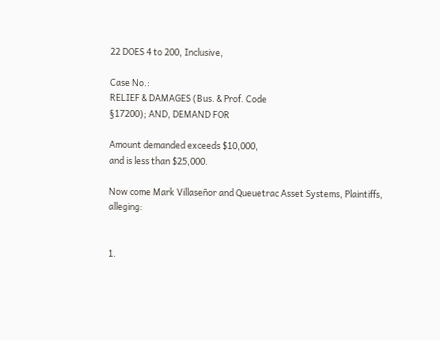22 DOES 4 to 200, Inclusive,

Case No.:
RELIEF & DAMAGES (Bus. & Prof. Code
§17200); AND, DEMAND FOR

Amount demanded exceeds $10,000,
and is less than $25,000.

Now come Mark Villaseñor and Queuetrac Asset Systems, Plaintiffs, alleging:


1.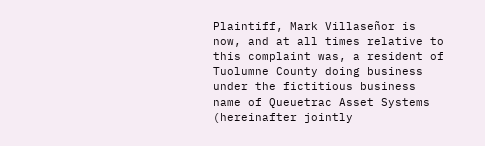Plaintiff, Mark Villaseñor is now, and at all times relative to this complaint was, a resident of Tuolumne County doing business under the fictitious business name of Queuetrac Asset Systems (hereinafter jointly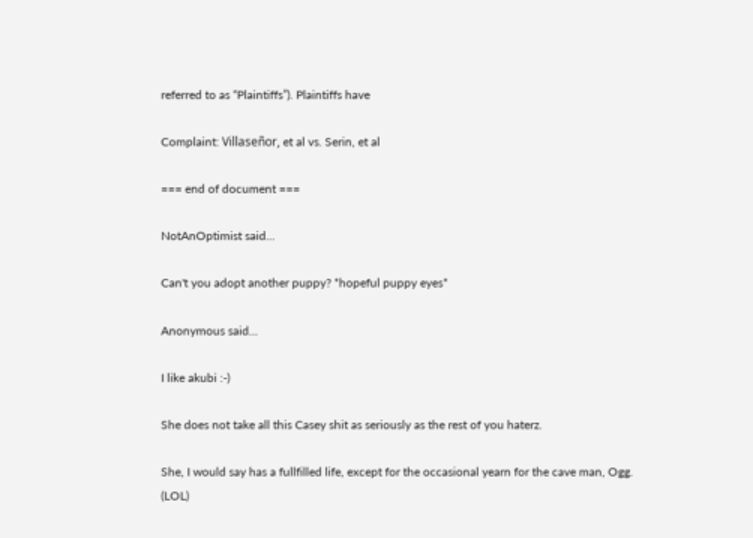referred to as “Plaintiffs”). Plaintiffs have

Complaint: Villaseñor, et al vs. Serin, et al

=== end of document ===

NotAnOptimist said...

Can't you adopt another puppy? *hopeful puppy eyes*

Anonymous said...

I like akubi :-)

She does not take all this Casey shit as seriously as the rest of you haterz.

She, I would say has a fullfilled life, except for the occasional yearn for the cave man, Ogg. (LOL)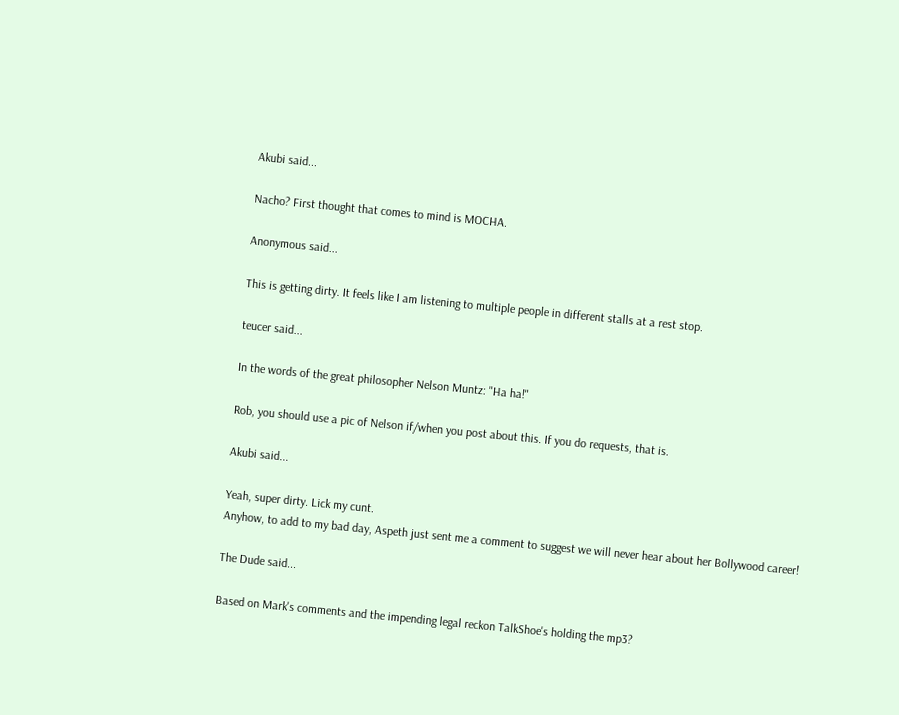Akubi said...

Nacho? First thought that comes to mind is MOCHA.

Anonymous said...

This is getting dirty. It feels like I am listening to multiple people in different stalls at a rest stop.

teucer said...

In the words of the great philosopher Nelson Muntz: "Ha ha!"

Rob, you should use a pic of Nelson if/when you post about this. If you do requests, that is.

Akubi said...

Yeah, super dirty. Lick my cunt.
Anyhow, to add to my bad day, Aspeth just sent me a comment to suggest we will never hear about her Bollywood career!

The Dude said...

Based on Mark's comments and the impending legal reckon TalkShoe's holding the mp3?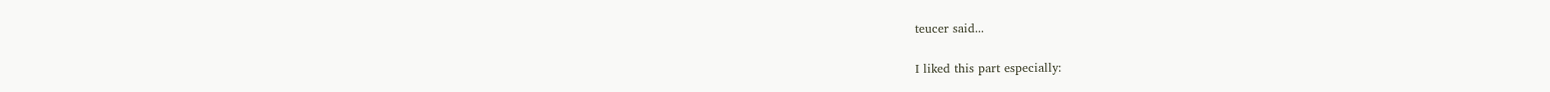teucer said...

I liked this part especially: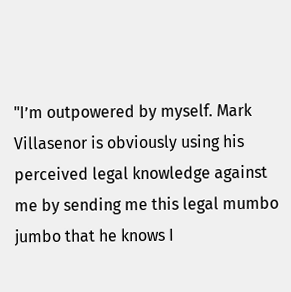"I’m outpowered by myself. Mark Villasenor is obviously using his perceived legal knowledge against me by sending me this legal mumbo jumbo that he knows I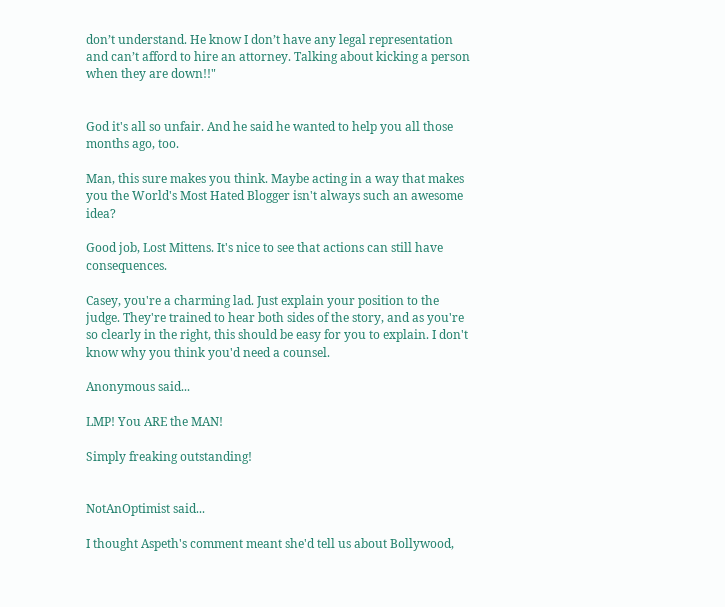don’t understand. He know I don’t have any legal representation and can’t afford to hire an attorney. Talking about kicking a person when they are down!!"


God it's all so unfair. And he said he wanted to help you all those months ago, too.

Man, this sure makes you think. Maybe acting in a way that makes you the World's Most Hated Blogger isn't always such an awesome idea?

Good job, Lost Mittens. It's nice to see that actions can still have consequences.

Casey, you're a charming lad. Just explain your position to the judge. They're trained to hear both sides of the story, and as you're so clearly in the right, this should be easy for you to explain. I don't know why you think you'd need a counsel.

Anonymous said...

LMP! You ARE the MAN!

Simply freaking outstanding!


NotAnOptimist said...

I thought Aspeth's comment meant she'd tell us about Bollywood,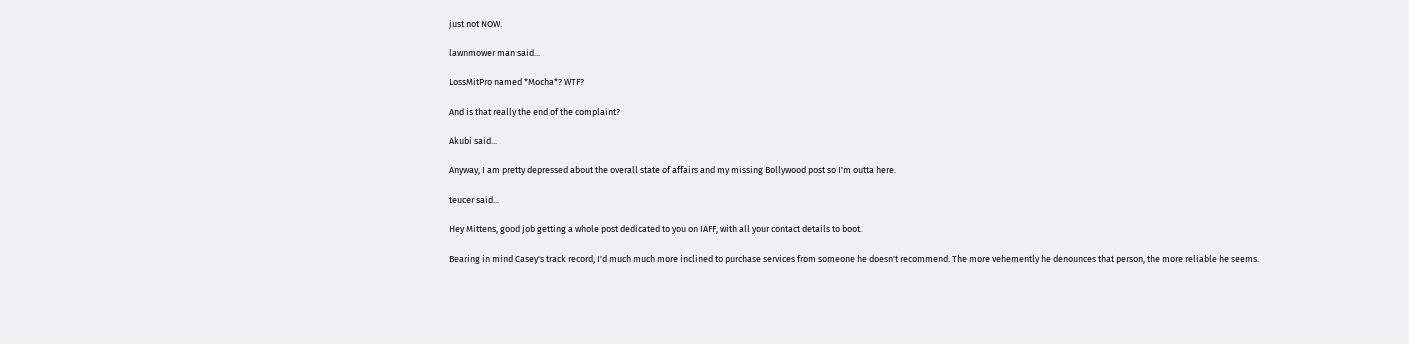just not NOW.

lawnmower man said...

LossMitPro named *Mocha*? WTF?

And is that really the end of the complaint?

Akubi said...

Anyway, I am pretty depressed about the overall state of affairs and my missing Bollywood post so I'm outta here.

teucer said...

Hey Mittens, good job getting a whole post dedicated to you on IAFF, with all your contact details to boot.

Bearing in mind Casey's track record, I'd much much more inclined to purchase services from someone he doesn't recommend. The more vehemently he denounces that person, the more reliable he seems.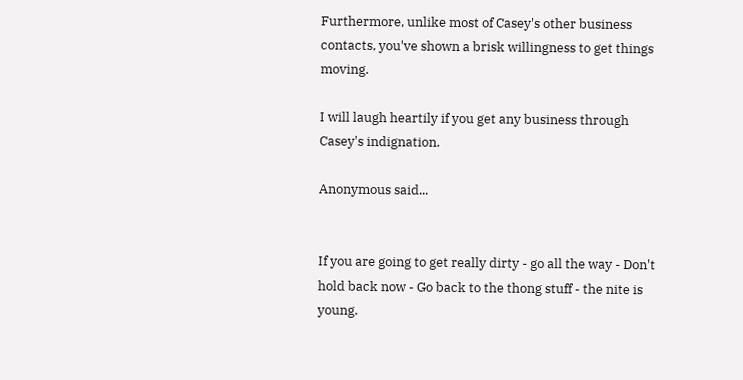Furthermore, unlike most of Casey's other business contacts, you've shown a brisk willingness to get things moving.

I will laugh heartily if you get any business through Casey's indignation.

Anonymous said...


If you are going to get really dirty - go all the way - Don't hold back now - Go back to the thong stuff - the nite is young.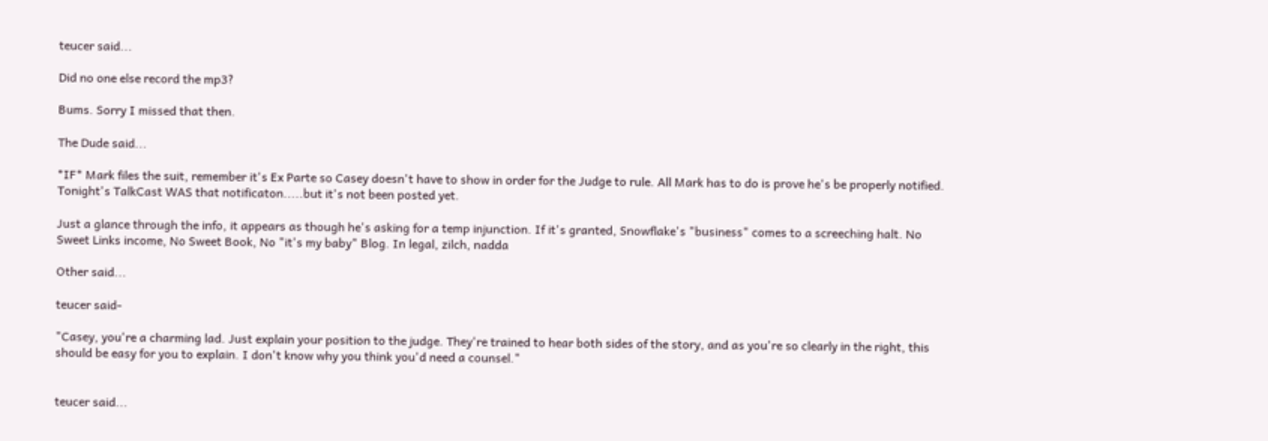teucer said...

Did no one else record the mp3?

Bums. Sorry I missed that then.

The Dude said...

*IF* Mark files the suit, remember it's Ex Parte so Casey doesn't have to show in order for the Judge to rule. All Mark has to do is prove he's be properly notified. Tonight's TalkCast WAS that notificaton.....but it's not been posted yet.

Just a glance through the info, it appears as though he's asking for a temp injunction. If it's granted, Snowflake's "business" comes to a screeching halt. No Sweet Links income, No Sweet Book, No "it's my baby" Blog. In legal, zilch, nadda

Other said...

teucer said-

"Casey, you're a charming lad. Just explain your position to the judge. They're trained to hear both sides of the story, and as you're so clearly in the right, this should be easy for you to explain. I don't know why you think you'd need a counsel."


teucer said...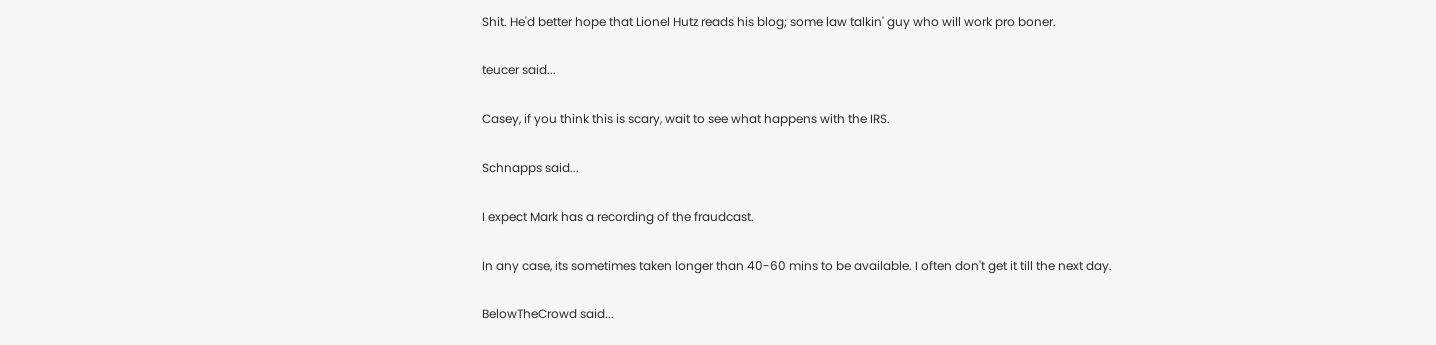Shit. He'd better hope that Lionel Hutz reads his blog; some law talkin' guy who will work pro boner.

teucer said...

Casey, if you think this is scary, wait to see what happens with the IRS.

Schnapps said...

I expect Mark has a recording of the fraudcast.

In any case, its sometimes taken longer than 40-60 mins to be available. I often don't get it till the next day.

BelowTheCrowd said...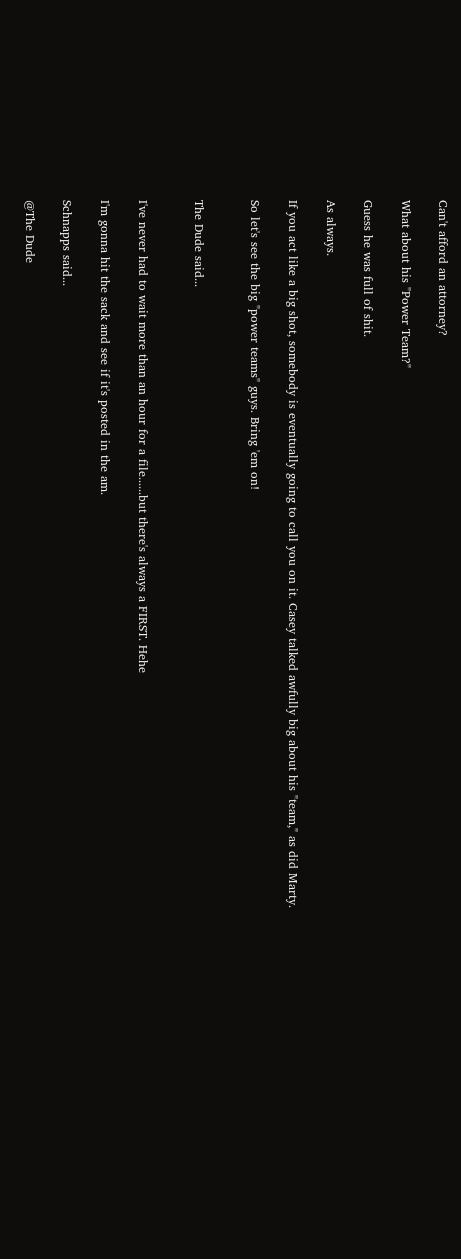Can't afford an attorney?

What about his "Power Team?"

Guess he was full of shit.

As always.

If you act like a big shot, somebody is eventually going to call you on it. Casey talked awfully big about his "team," as did Marty.

So let's see the big "power teams" guys. Bring 'em on!


The Dude said...


I've never had to wait more than an hour for a file......but there's always a FIRST. Hehe

I'm gonna hit the sack and see if it's posted in the am.

Schnapps said...

@The Dude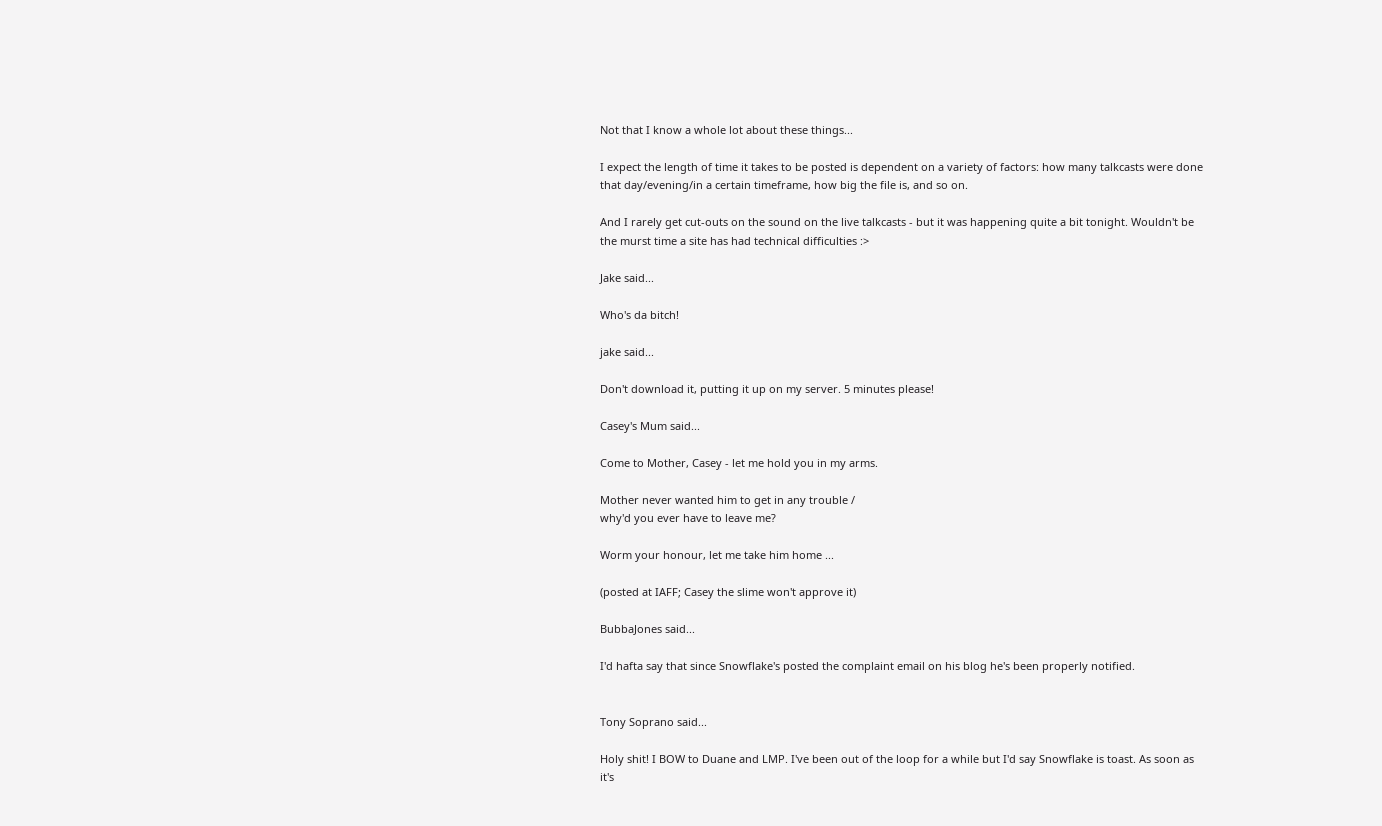Not that I know a whole lot about these things...

I expect the length of time it takes to be posted is dependent on a variety of factors: how many talkcasts were done that day/evening/in a certain timeframe, how big the file is, and so on.

And I rarely get cut-outs on the sound on the live talkcasts - but it was happening quite a bit tonight. Wouldn't be the murst time a site has had technical difficulties :>

Jake said...

Who's da bitch!

jake said...

Don't download it, putting it up on my server. 5 minutes please!

Casey's Mum said...

Come to Mother, Casey - let me hold you in my arms.

Mother never wanted him to get in any trouble /
why'd you ever have to leave me?

Worm your honour, let me take him home ...

(posted at IAFF; Casey the slime won't approve it)

BubbaJones said...

I'd hafta say that since Snowflake's posted the complaint email on his blog he's been properly notified.


Tony Soprano said...

Holy shit! I BOW to Duane and LMP. I've been out of the loop for a while but I'd say Snowflake is toast. As soon as it's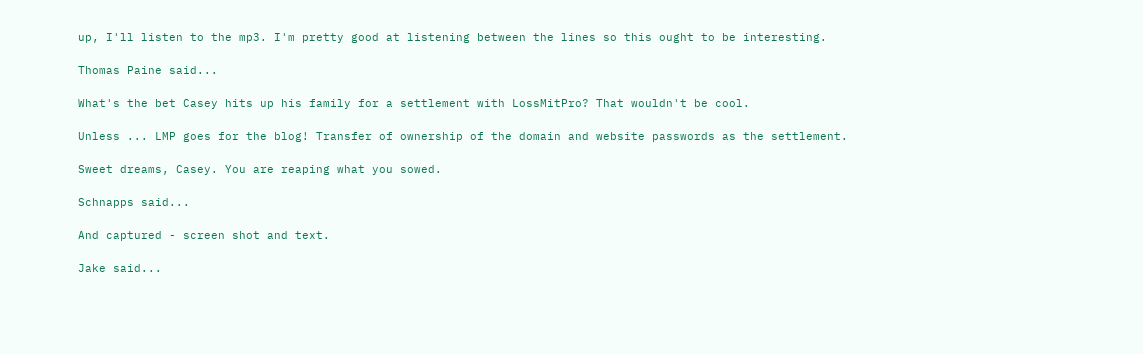up, I'll listen to the mp3. I'm pretty good at listening between the lines so this ought to be interesting.

Thomas Paine said...

What's the bet Casey hits up his family for a settlement with LossMitPro? That wouldn't be cool.

Unless ... LMP goes for the blog! Transfer of ownership of the domain and website passwords as the settlement.

Sweet dreams, Casey. You are reaping what you sowed.

Schnapps said...

And captured - screen shot and text.

Jake said...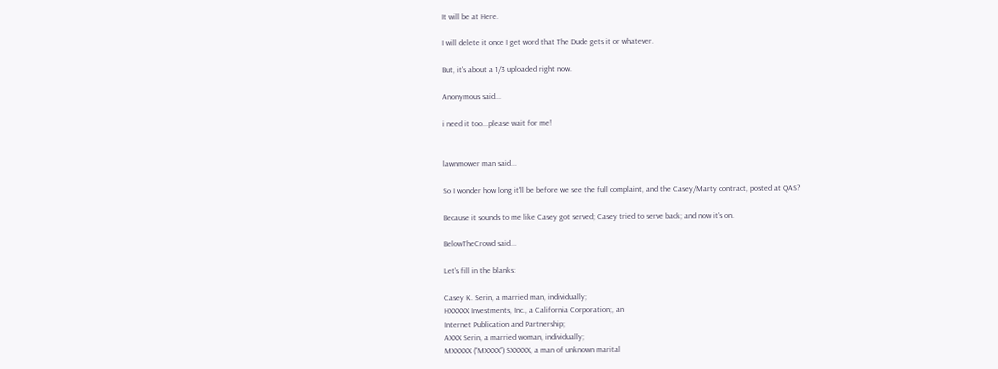It will be at Here.

I will delete it once I get word that The Dude gets it or whatever.

But, it's about a 1/3 uploaded right now.

Anonymous said...

i need it too...please wait for me!


lawnmower man said...

So I wonder how long it'll be before we see the full complaint, and the Casey/Marty contract, posted at QAS?

Because it sounds to me like Casey got served; Casey tried to serve back; and now it's on.

BelowTheCrowd said...

Let's fill in the blanks:

Casey K. Serin, a married man, individually;
HXXXXX Investments, Inc., a California Corporation;, an
Internet Publication and Partnership;
AXXX Serin, a married woman, individually;
MXXXXX (“MXXXX”) SXXXXX, a man of unknown marital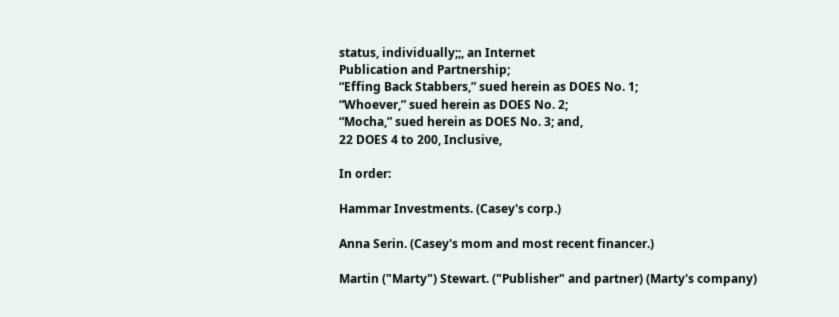status, individually;;, an Internet
Publication and Partnership;
“Effing Back Stabbers,” sued herein as DOES No. 1;
“Whoever,” sued herein as DOES No. 2;
“Mocha,” sued herein as DOES No. 3; and,
22 DOES 4 to 200, Inclusive,

In order:

Hammar Investments. (Casey's corp.)

Anna Serin. (Casey's mom and most recent financer.)

Martin ("Marty") Stewart. ("Publisher" and partner) (Marty's company)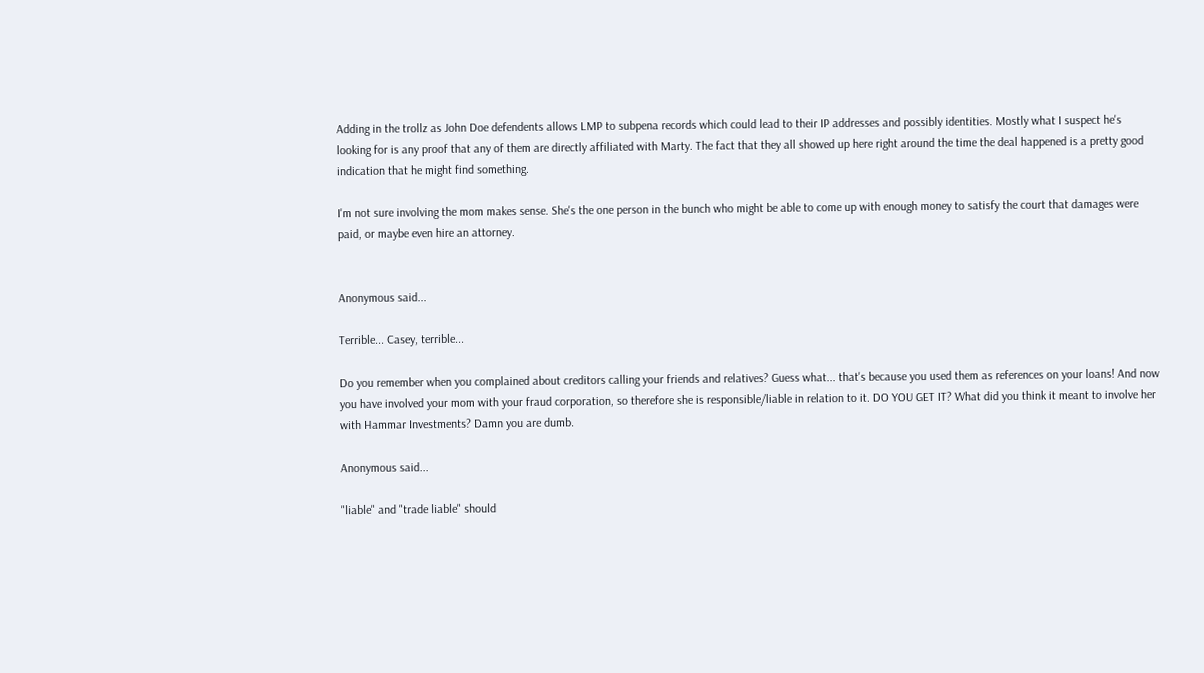Adding in the trollz as John Doe defendents allows LMP to subpena records which could lead to their IP addresses and possibly identities. Mostly what I suspect he's looking for is any proof that any of them are directly affiliated with Marty. The fact that they all showed up here right around the time the deal happened is a pretty good indication that he might find something.

I'm not sure involving the mom makes sense. She's the one person in the bunch who might be able to come up with enough money to satisfy the court that damages were paid, or maybe even hire an attorney.


Anonymous said...

Terrible... Casey, terrible...

Do you remember when you complained about creditors calling your friends and relatives? Guess what... that's because you used them as references on your loans! And now you have involved your mom with your fraud corporation, so therefore she is responsible/liable in relation to it. DO YOU GET IT? What did you think it meant to involve her with Hammar Investments? Damn you are dumb.

Anonymous said...

"liable" and "trade liable" should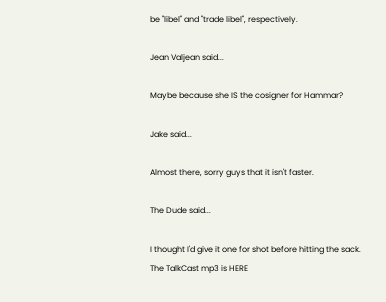be "libel" and "trade libel", respectively.

Jean Valjean said...

Maybe because she IS the cosigner for Hammar?

Jake said...

Almost there, sorry guys that it isn't faster.

The Dude said...

I thought I'd give it one for shot before hitting the sack.
The TalkCast mp3 is HERE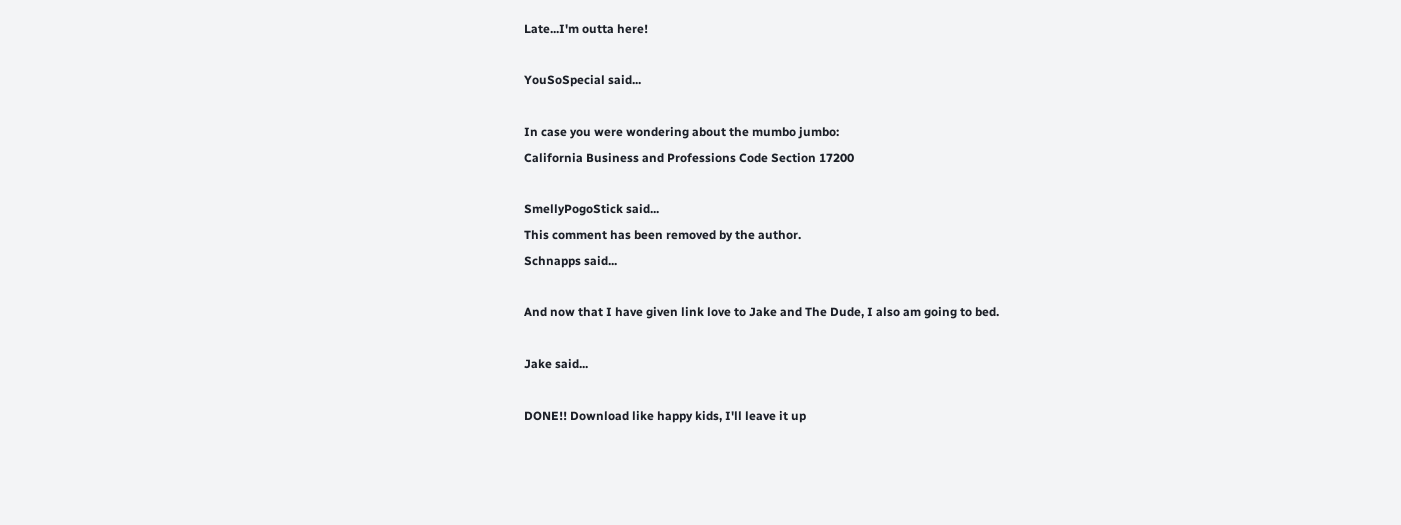Late...I'm outta here!

YouSoSpecial said...

In case you were wondering about the mumbo jumbo:
California Business and Professions Code Section 17200

SmellyPogoStick said...
This comment has been removed by the author.
Schnapps said...

And now that I have given link love to Jake and The Dude, I also am going to bed.

Jake said...

DONE!! Download like happy kids, I'll leave it up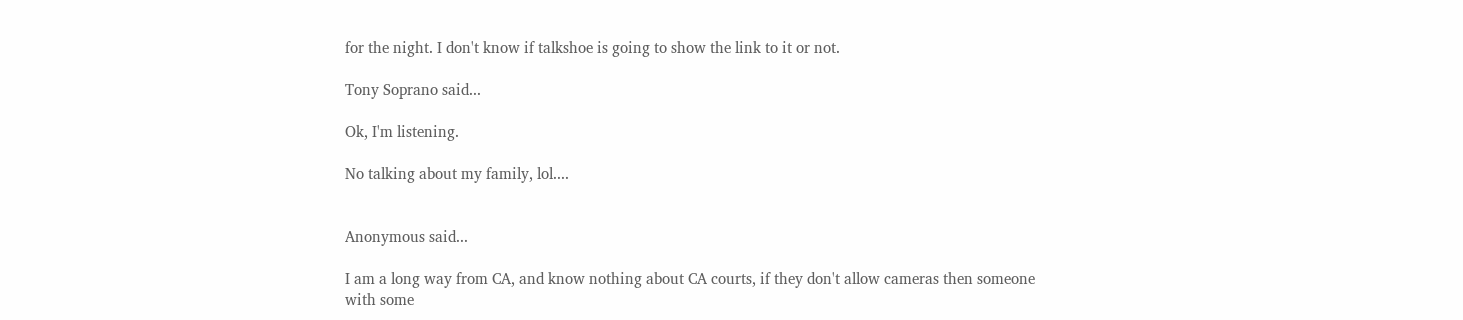for the night. I don't know if talkshoe is going to show the link to it or not.

Tony Soprano said...

Ok, I'm listening.

No talking about my family, lol....


Anonymous said...

I am a long way from CA, and know nothing about CA courts, if they don't allow cameras then someone with some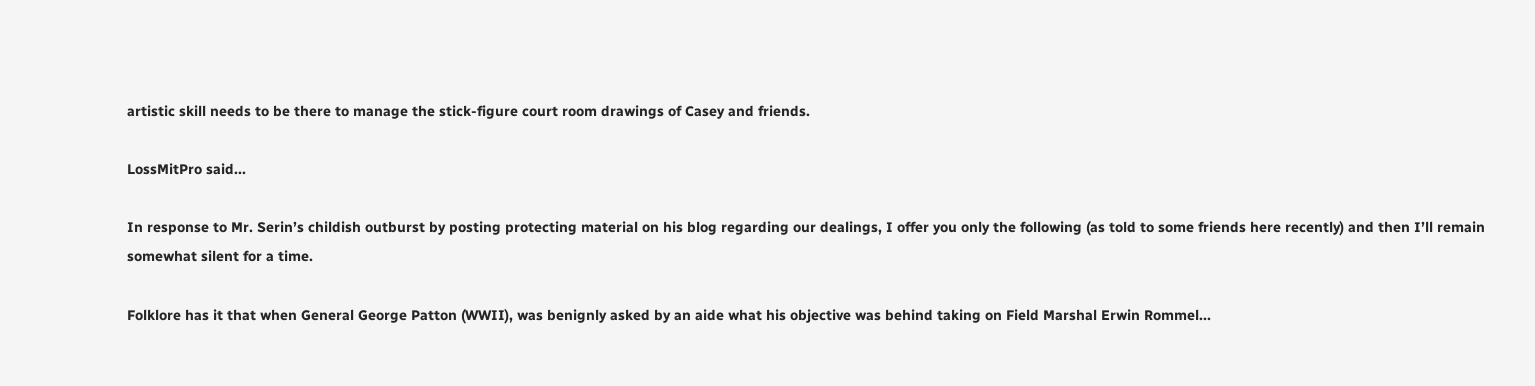artistic skill needs to be there to manage the stick-figure court room drawings of Casey and friends.

LossMitPro said...

In response to Mr. Serin’s childish outburst by posting protecting material on his blog regarding our dealings, I offer you only the following (as told to some friends here recently) and then I’ll remain somewhat silent for a time.

Folklore has it that when General George Patton (WWII), was benignly asked by an aide what his objective was behind taking on Field Marshal Erwin Rommel...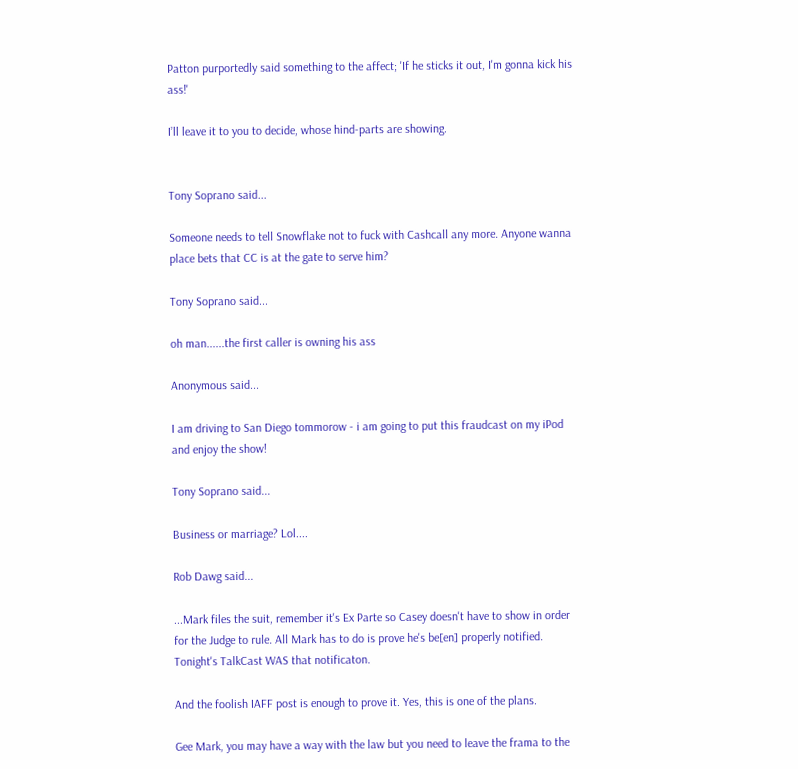Patton purportedly said something to the affect; 'If he sticks it out, I'm gonna kick his ass!'

I’ll leave it to you to decide, whose hind-parts are showing.


Tony Soprano said...

Someone needs to tell Snowflake not to fuck with Cashcall any more. Anyone wanna place bets that CC is at the gate to serve him?

Tony Soprano said...

oh man......the first caller is owning his ass

Anonymous said...

I am driving to San Diego tommorow - i am going to put this fraudcast on my iPod and enjoy the show!

Tony Soprano said...

Business or marriage? Lol....

Rob Dawg said...

...Mark files the suit, remember it's Ex Parte so Casey doesn't have to show in order for the Judge to rule. All Mark has to do is prove he's be[en] properly notified. Tonight's TalkCast WAS that notificaton.

And the foolish IAFF post is enough to prove it. Yes, this is one of the plans.

Gee Mark, you may have a way with the law but you need to leave the frama to the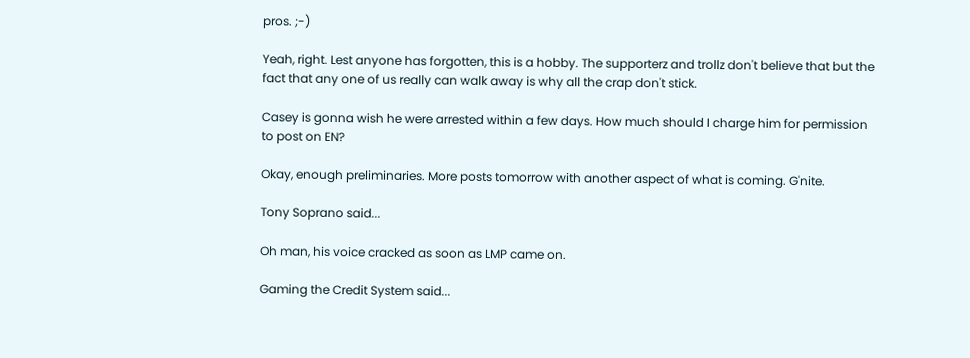pros. ;-)

Yeah, right. Lest anyone has forgotten, this is a hobby. The supporterz and trollz don't believe that but the fact that any one of us really can walk away is why all the crap don't stick.

Casey is gonna wish he were arrested within a few days. How much should I charge him for permission to post on EN?

Okay, enough preliminaries. More posts tomorrow with another aspect of what is coming. G'nite.

Tony Soprano said...

Oh man, his voice cracked as soon as LMP came on.

Gaming the Credit System said...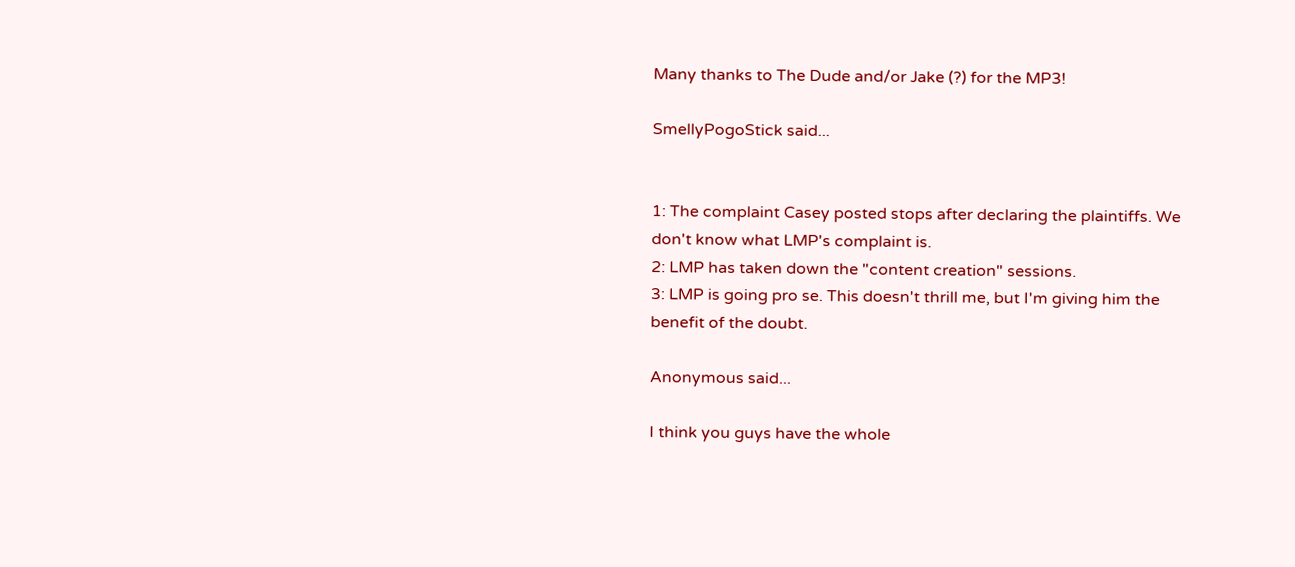Many thanks to The Dude and/or Jake (?) for the MP3!

SmellyPogoStick said...


1: The complaint Casey posted stops after declaring the plaintiffs. We don't know what LMP's complaint is.
2: LMP has taken down the "content creation" sessions.
3: LMP is going pro se. This doesn't thrill me, but I'm giving him the benefit of the doubt.

Anonymous said...

I think you guys have the whole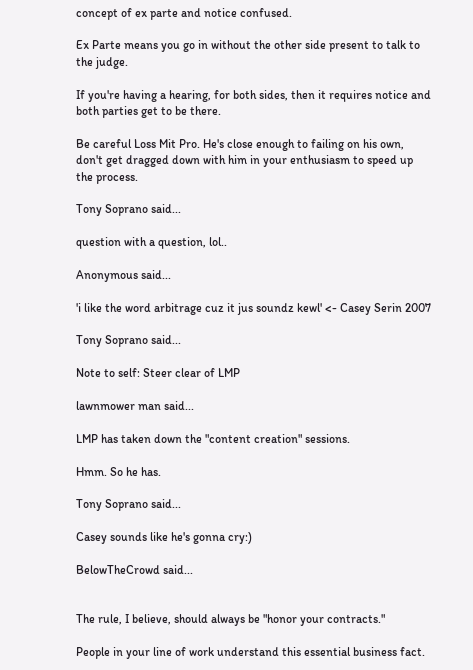concept of ex parte and notice confused.

Ex Parte means you go in without the other side present to talk to the judge.

If you're having a hearing, for both sides, then it requires notice and both parties get to be there.

Be careful Loss Mit Pro. He's close enough to failing on his own, don't get dragged down with him in your enthusiasm to speed up the process.

Tony Soprano said...

question with a question, lol..

Anonymous said...

'i like the word arbitrage cuz it jus soundz kewl' <- Casey Serin 2007

Tony Soprano said...

Note to self: Steer clear of LMP

lawnmower man said...

LMP has taken down the "content creation" sessions.

Hmm. So he has.

Tony Soprano said...

Casey sounds like he's gonna cry:)

BelowTheCrowd said...


The rule, I believe, should always be "honor your contracts."

People in your line of work understand this essential business fact.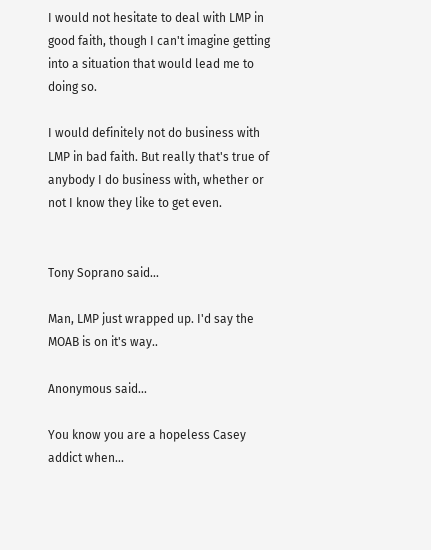I would not hesitate to deal with LMP in good faith, though I can't imagine getting into a situation that would lead me to doing so.

I would definitely not do business with LMP in bad faith. But really that's true of anybody I do business with, whether or not I know they like to get even.


Tony Soprano said...

Man, LMP just wrapped up. I'd say the MOAB is on it's way..

Anonymous said...

You know you are a hopeless Casey addict when...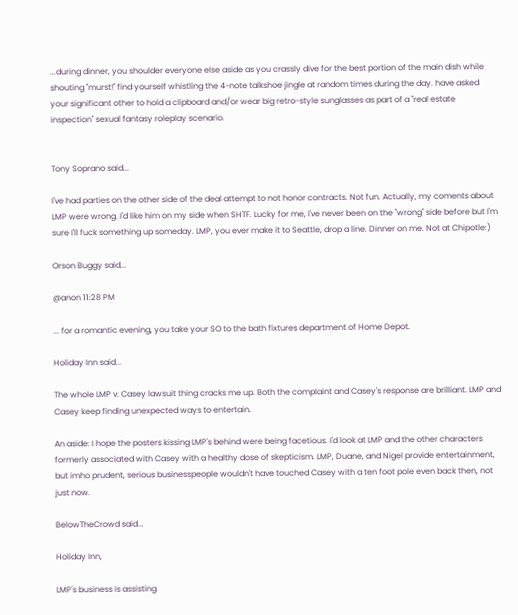...during dinner, you shoulder everyone else aside as you crassly dive for the best portion of the main dish while shouting "murst!" find yourself whistling the 4-note talkshoe jingle at random times during the day. have asked your significant other to hold a clipboard and/or wear big retro-style sunglasses as part of a "real estate inspection" sexual fantasy roleplay scenario.


Tony Soprano said...

I've had parties on the other side of the deal attempt to not honor contracts. Not fun. Actually, my coments about LMP were wrong. I'd like him on my side when SHTF. Lucky for me, I've never been on the "wrong" side before but I'm sure I'll fuck something up someday. LMP, you ever make it to Seattle, drop a line. Dinner on me. Not at Chipotle:)

Orson Buggy said...

@anon 11:28 PM

... for a romantic evening, you take your SO to the bath fixtures department of Home Depot.

Holiday Inn said...

The whole LMP v. Casey lawsuit thing cracks me up. Both the complaint and Casey's response are brilliant. LMP and Casey keep finding unexpected ways to entertain.

An aside: I hope the posters kissing LMP's behind were being facetious. I'd look at LMP and the other characters formerly associated with Casey with a healthy dose of skepticism. LMP, Duane, and Nigel provide entertainment, but imho prudent, serious businesspeople wouldn't have touched Casey with a ten foot pole even back then, not just now.

BelowTheCrowd said...

Holiday Inn,

LMP's business is assisting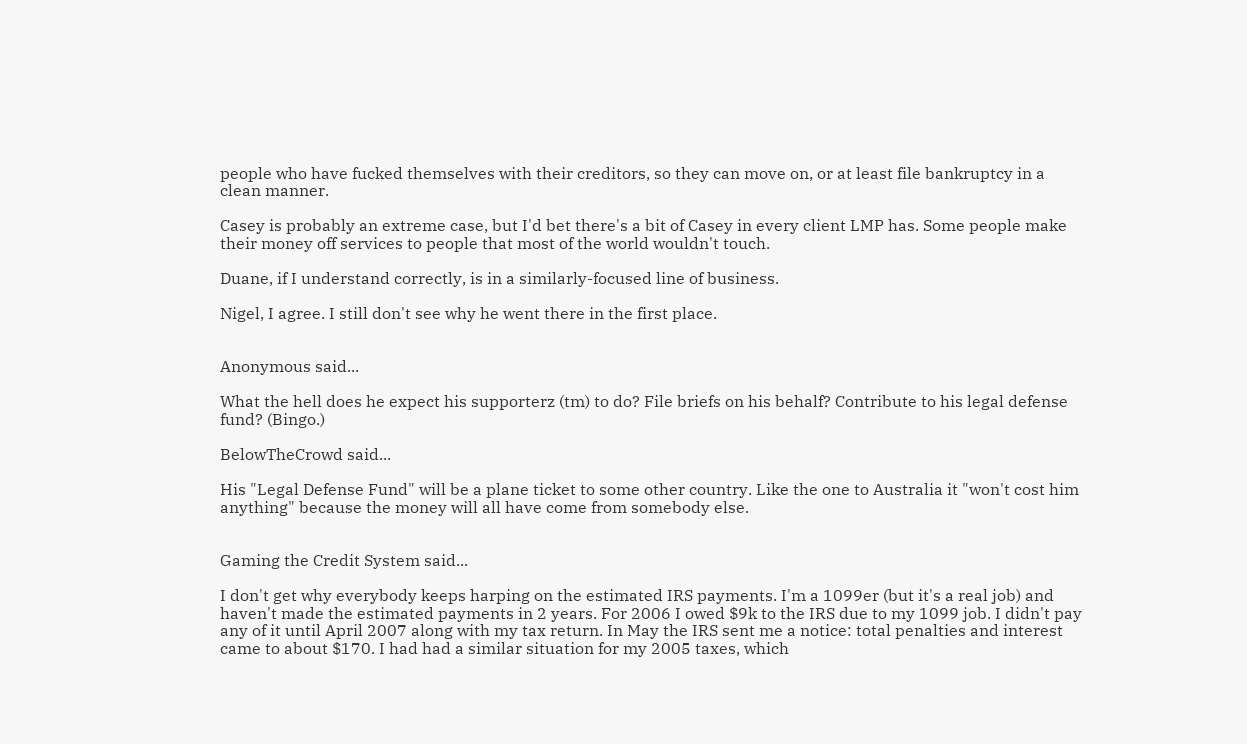people who have fucked themselves with their creditors, so they can move on, or at least file bankruptcy in a clean manner.

Casey is probably an extreme case, but I'd bet there's a bit of Casey in every client LMP has. Some people make their money off services to people that most of the world wouldn't touch.

Duane, if I understand correctly, is in a similarly-focused line of business.

Nigel, I agree. I still don't see why he went there in the first place.


Anonymous said...

What the hell does he expect his supporterz (tm) to do? File briefs on his behalf? Contribute to his legal defense fund? (Bingo.)

BelowTheCrowd said...

His "Legal Defense Fund" will be a plane ticket to some other country. Like the one to Australia it "won't cost him anything" because the money will all have come from somebody else.


Gaming the Credit System said...

I don't get why everybody keeps harping on the estimated IRS payments. I'm a 1099er (but it's a real job) and haven't made the estimated payments in 2 years. For 2006 I owed $9k to the IRS due to my 1099 job. I didn't pay any of it until April 2007 along with my tax return. In May the IRS sent me a notice: total penalties and interest came to about $170. I had had a similar situation for my 2005 taxes, which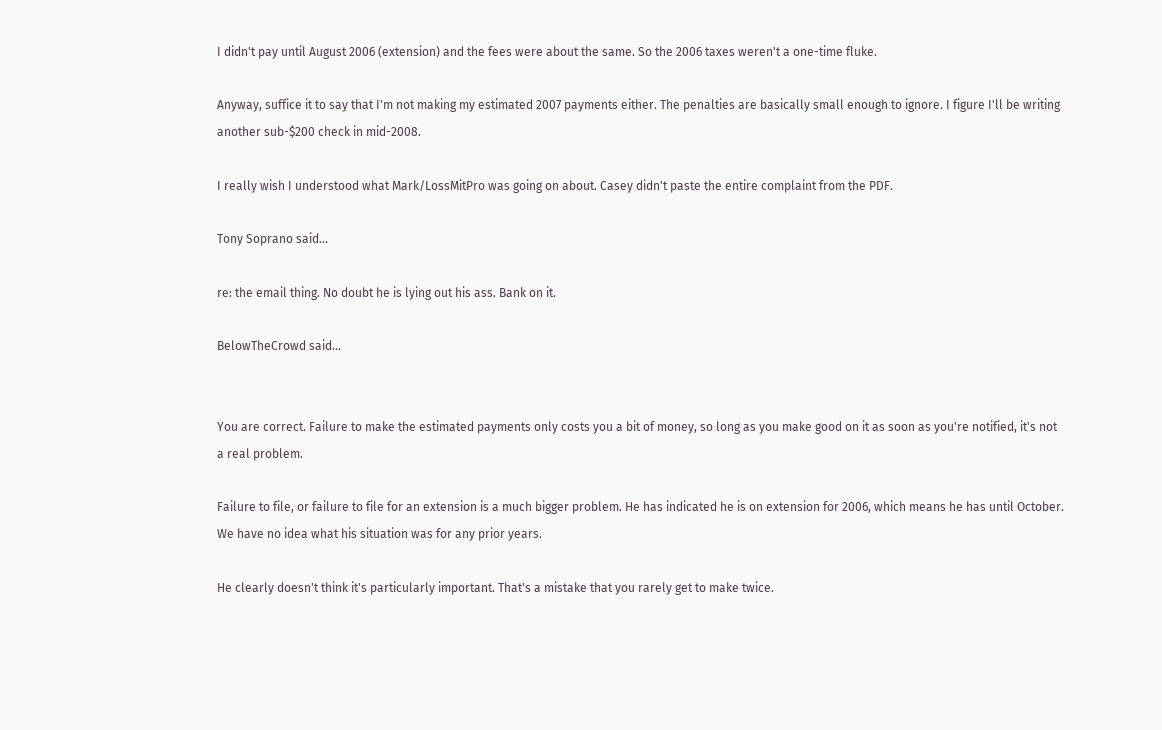I didn't pay until August 2006 (extension) and the fees were about the same. So the 2006 taxes weren't a one-time fluke.

Anyway, suffice it to say that I'm not making my estimated 2007 payments either. The penalties are basically small enough to ignore. I figure I'll be writing another sub-$200 check in mid-2008.

I really wish I understood what Mark/LossMitPro was going on about. Casey didn't paste the entire complaint from the PDF.

Tony Soprano said...

re: the email thing. No doubt he is lying out his ass. Bank on it.

BelowTheCrowd said...


You are correct. Failure to make the estimated payments only costs you a bit of money, so long as you make good on it as soon as you're notified, it's not a real problem.

Failure to file, or failure to file for an extension is a much bigger problem. He has indicated he is on extension for 2006, which means he has until October. We have no idea what his situation was for any prior years.

He clearly doesn't think it's particularly important. That's a mistake that you rarely get to make twice.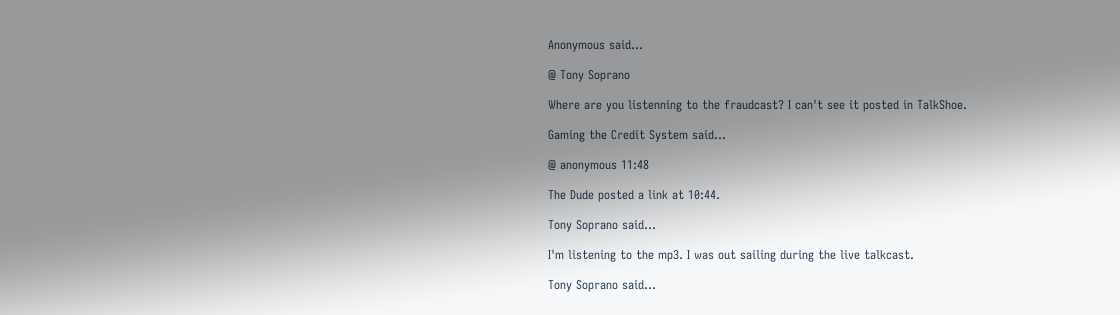Anonymous said...

@ Tony Soprano

Where are you listenning to the fraudcast? I can't see it posted in TalkShoe.

Gaming the Credit System said...

@ anonymous 11:48

The Dude posted a link at 10:44.

Tony Soprano said...

I'm listening to the mp3. I was out sailing during the live talkcast.

Tony Soprano said...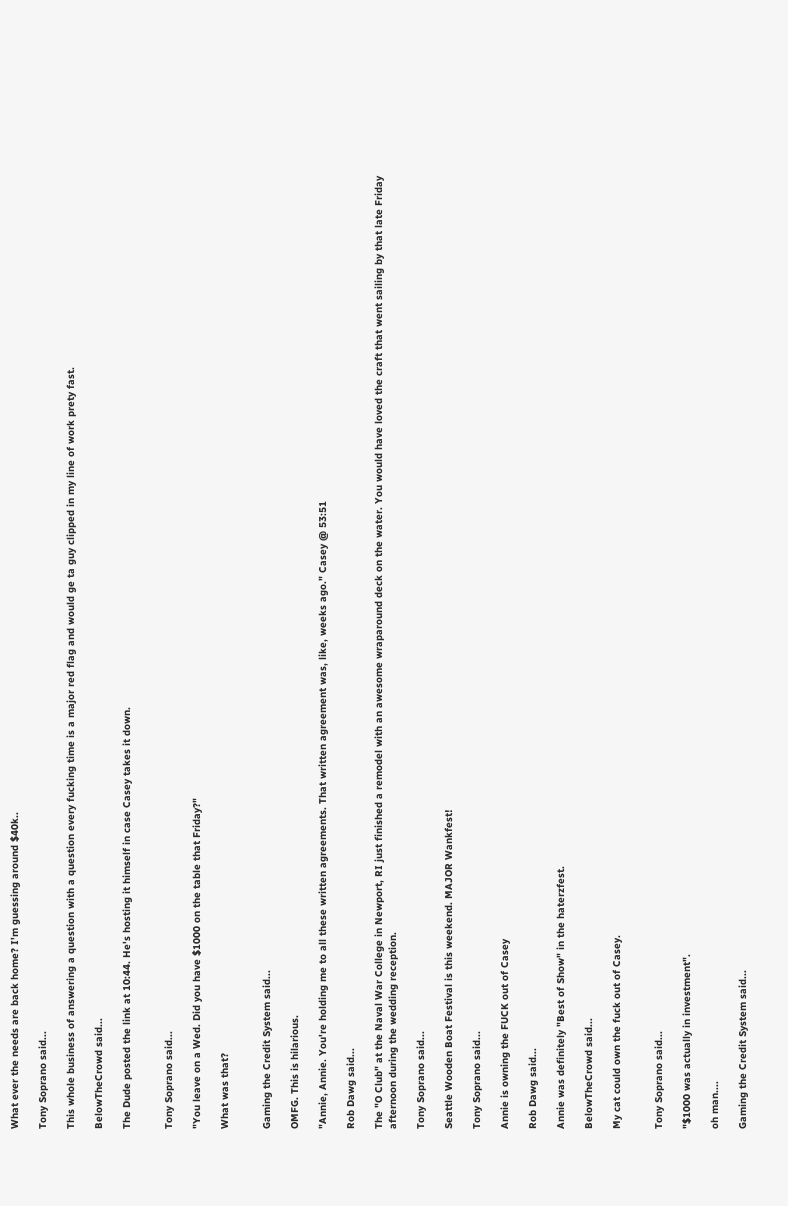What ever the needs are back home? I'm guessing around $40k..

Tony Soprano said...

This whole business of answering a question with a question every fucking time is a major red flag and would ge ta guy clipped in my line of work prety fast.

BelowTheCrowd said...

The Dude posted the link at 10:44. He's hosting it himself in case Casey takes it down.


Tony Soprano said...

"You leave on a Wed. Did you have $1000 on the table that Friday?"

What was that?


Gaming the Credit System said...

OMFG. This is hilarious.

"Annie, Annie. You're holding me to all these written agreements. That written agreement was, like, weeks ago." Casey @ 53:51

Rob Dawg said...

The "O Club" at the Naval War College in Newport, RI just finished a remodel with an awesome wraparound deck on the water. You would have loved the craft that went sailing by that late Friday afternoon during the wedding reception.

Tony Soprano said...

Seattle Wooden Boat Festival is this weekend. MAJOR Wankfest!

Tony Soprano said...

Annie is owning the FUCK out of Casey

Rob Dawg said...

Annie was definitely "Best of Show" in the haterzfest.

BelowTheCrowd said...

My cat could own the fuck out of Casey.


Tony Soprano said...

"$1000 was actually in investment".

oh man....

Gaming the Credit System said...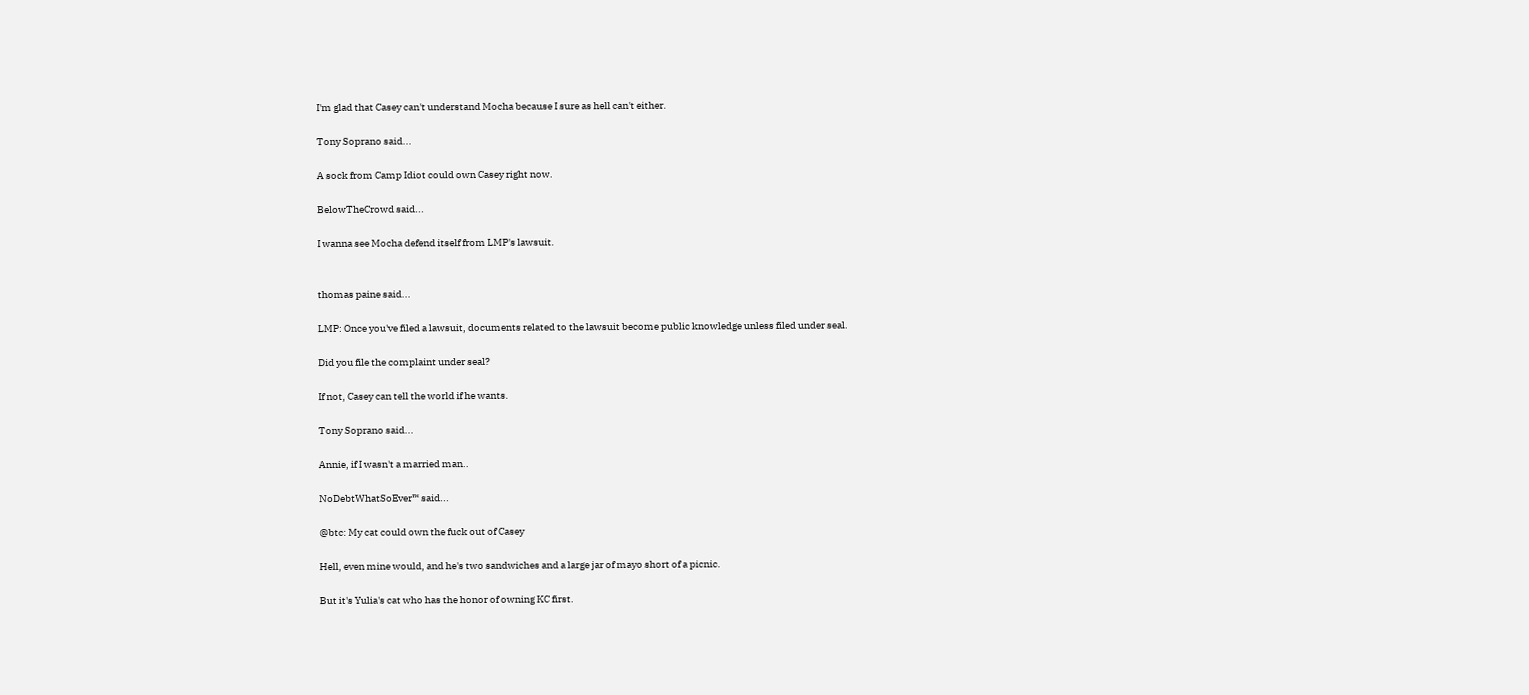I'm glad that Casey can't understand Mocha because I sure as hell can't either.

Tony Soprano said...

A sock from Camp Idiot could own Casey right now.

BelowTheCrowd said...

I wanna see Mocha defend itself from LMP's lawsuit.


thomas paine said...

LMP: Once you've filed a lawsuit, documents related to the lawsuit become public knowledge unless filed under seal.

Did you file the complaint under seal?

If not, Casey can tell the world if he wants.

Tony Soprano said...

Annie, if I wasn't a married man..

NoDebtWhatSoEver™ said...

@btc: My cat could own the fuck out of Casey

Hell, even mine would, and he's two sandwiches and a large jar of mayo short of a picnic.

But it's Yulia's cat who has the honor of owning KC first.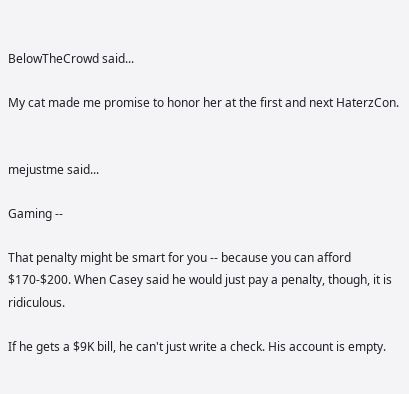BelowTheCrowd said...

My cat made me promise to honor her at the first and next HaterzCon.


mejustme said...

Gaming --

That penalty might be smart for you -- because you can afford $170-$200. When Casey said he would just pay a penalty, though, it is ridiculous.

If he gets a $9K bill, he can't just write a check. His account is empty.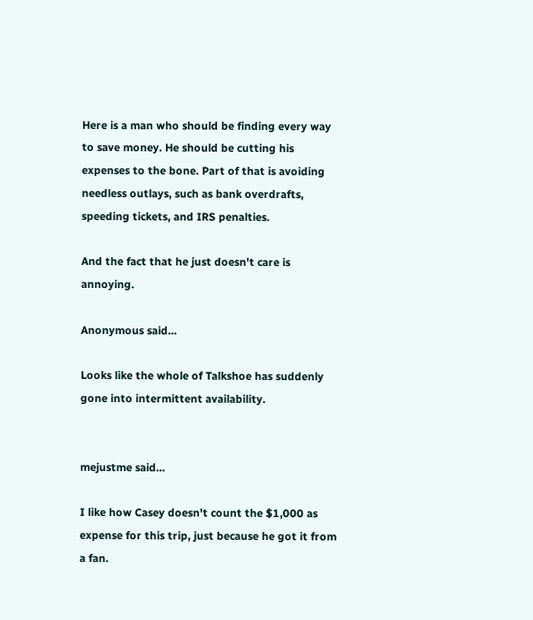Here is a man who should be finding every way to save money. He should be cutting his expenses to the bone. Part of that is avoiding needless outlays, such as bank overdrafts, speeding tickets, and IRS penalties.

And the fact that he just doesn't care is annoying.

Anonymous said...

Looks like the whole of Talkshoe has suddenly gone into intermittent availability.


mejustme said...

I like how Casey doesn't count the $1,000 as expense for this trip, just because he got it from a fan.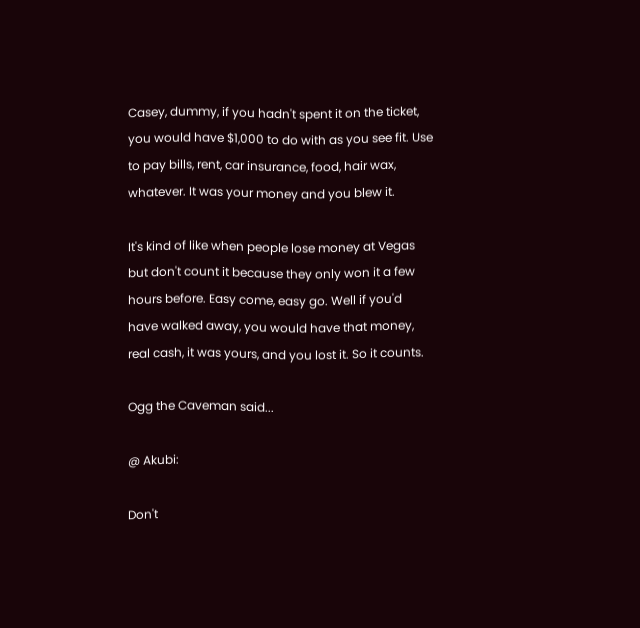Casey, dummy, if you hadn't spent it on the ticket, you would have $1,000 to do with as you see fit. Use to pay bills, rent, car insurance, food, hair wax, whatever. It was your money and you blew it.

It's kind of like when people lose money at Vegas but don't count it because they only won it a few hours before. Easy come, easy go. Well if you'd have walked away, you would have that money, real cash, it was yours, and you lost it. So it counts.

Ogg the Caveman said...

@ Akubi:

Don't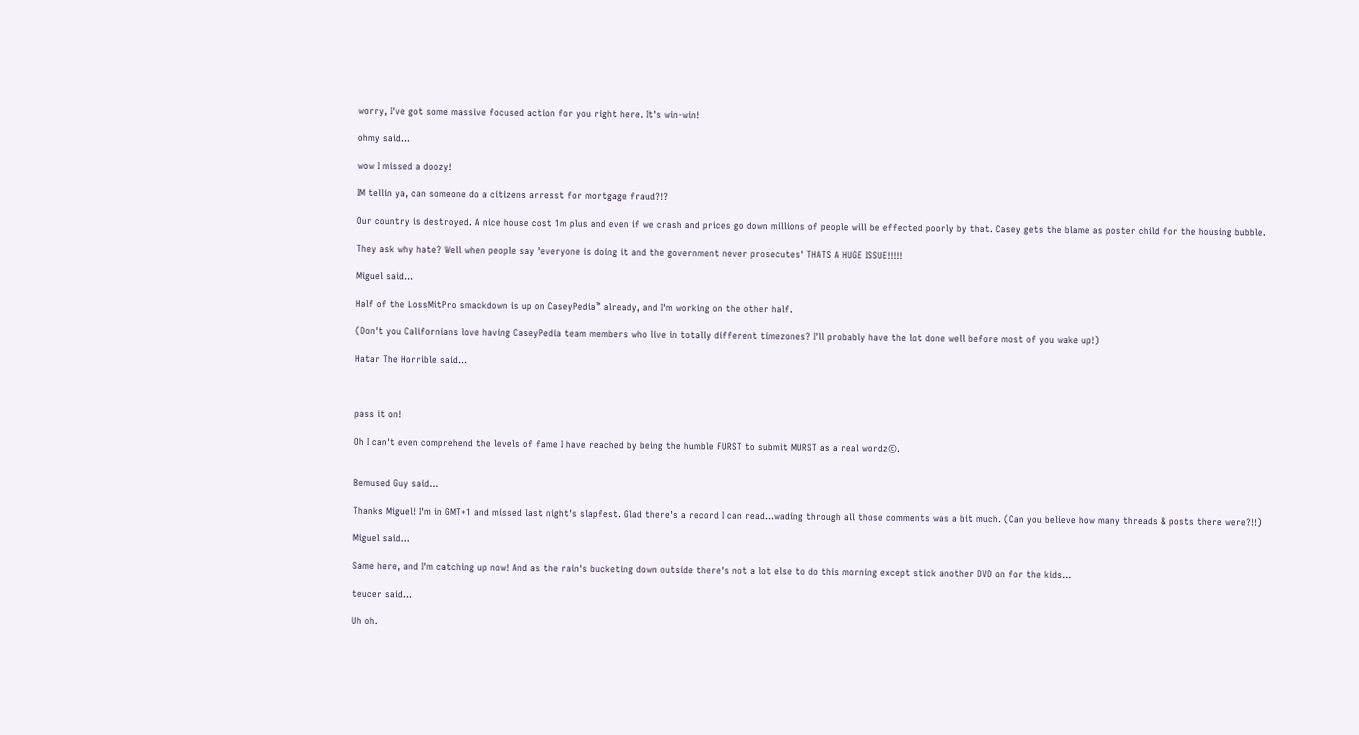worry, I've got some massive focused action for you right here. It's win-win!

ohmy said...

wow I missed a doozy!

IM tellin ya, can someone do a citizens arresst for mortgage fraud?!?

Our country is destroyed. A nice house cost 1m plus and even if we crash and prices go down millions of people will be effected poorly by that. Casey gets the blame as poster child for the housing bubble.

They ask why hate? Well when people say 'everyone is doing it and the government never prosecutes' THATS A HUGE ISSUE!!!!!

Miguel said...

Half of the LossMitPro smackdown is up on CaseyPedia™ already, and I'm working on the other half.

(Don't you Californians love having CaseyPedia team members who live in totally different timezones? I'll probably have the lot done well before most of you wake up!)

Hatar The Horrible said...



pass it on!

Oh I can't even comprehend the levels of fame I have reached by being the humble FURST to submit MURST as a real wordz©.


Bemused Guy said...

Thanks Miguel! I'm in GMT+1 and missed last night's slapfest. Glad there's a record I can read...wading through all those comments was a bit much. (Can you believe how many threads & posts there were?!!)

Miguel said...

Same here, and I'm catching up now! And as the rain's bucketing down outside there's not a lot else to do this morning except stick another DVD on for the kids...

teucer said...

Uh oh.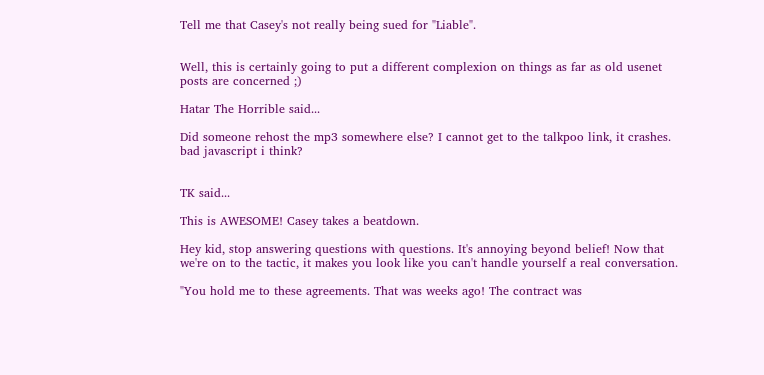Tell me that Casey's not really being sued for "Liable".


Well, this is certainly going to put a different complexion on things as far as old usenet posts are concerned ;)

Hatar The Horrible said...

Did someone rehost the mp3 somewhere else? I cannot get to the talkpoo link, it crashes. bad javascript i think?


TK said...

This is AWESOME! Casey takes a beatdown.

Hey kid, stop answering questions with questions. It's annoying beyond belief! Now that we're on to the tactic, it makes you look like you can't handle yourself a real conversation.

"You hold me to these agreements. That was weeks ago! The contract was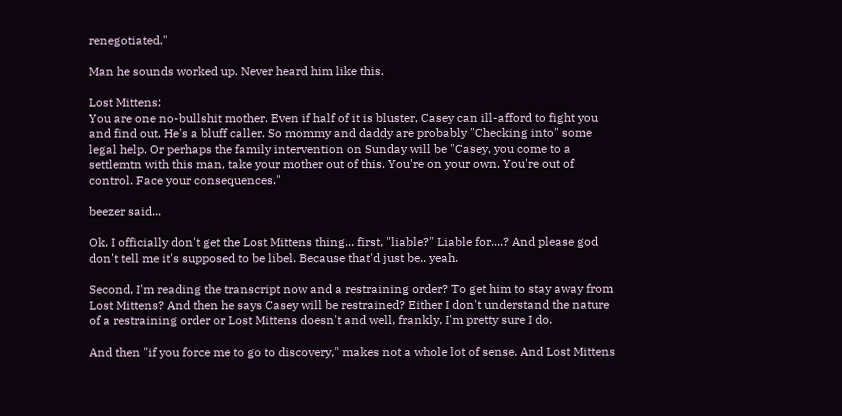renegotiated."

Man he sounds worked up. Never heard him like this.

Lost Mittens:
You are one no-bullshit mother. Even if half of it is bluster, Casey can ill-afford to fight you and find out. He's a bluff caller. So mommy and daddy are probably "Checking into" some legal help. Or perhaps the family intervention on Sunday will be "Casey, you come to a settlemtn with this man, take your mother out of this. You're on your own. You're out of control. Face your consequences."

beezer said...

Ok. I officially don't get the Lost Mittens thing... first, "liable?" Liable for....? And please god don't tell me it's supposed to be libel. Because that'd just be.. yeah.

Second, I'm reading the transcript now and a restraining order? To get him to stay away from Lost Mittens? And then he says Casey will be restrained? Either I don't understand the nature of a restraining order or Lost Mittens doesn't and well, frankly, I'm pretty sure I do.

And then "if you force me to go to discovery," makes not a whole lot of sense. And Lost Mittens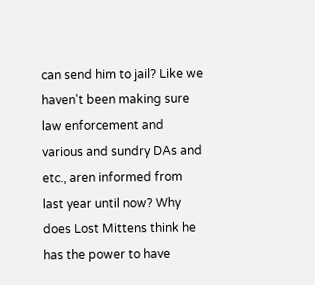can send him to jail? Like we haven't been making sure law enforcement and various and sundry DAs and etc., aren informed from last year until now? Why does Lost Mittens think he has the power to have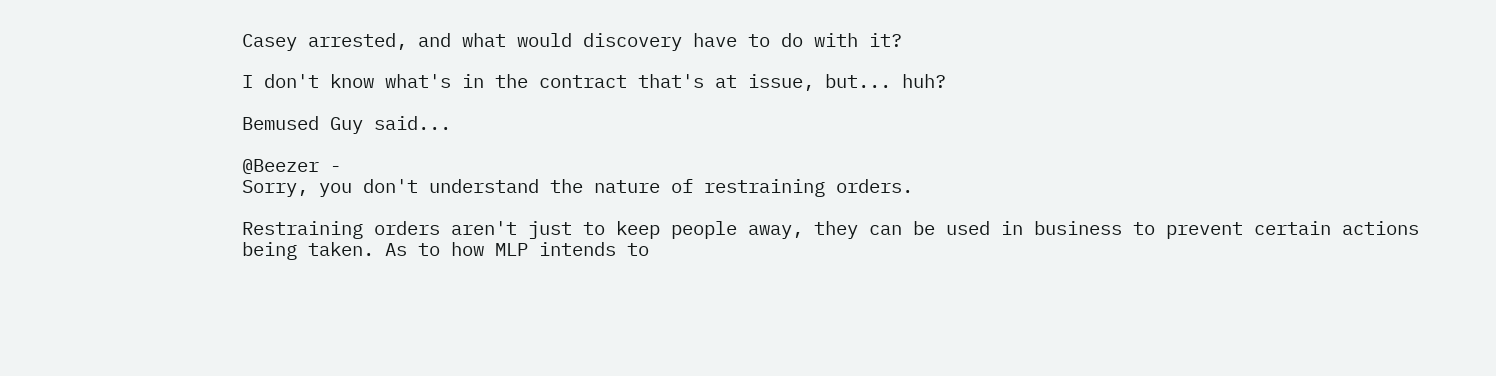Casey arrested, and what would discovery have to do with it?

I don't know what's in the contract that's at issue, but... huh?

Bemused Guy said...

@Beezer -
Sorry, you don't understand the nature of restraining orders.

Restraining orders aren't just to keep people away, they can be used in business to prevent certain actions being taken. As to how MLP intends to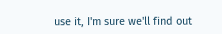use it, I'm sure we'll find out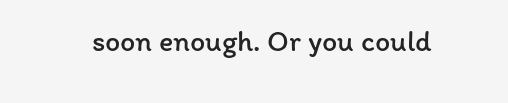soon enough. Or you could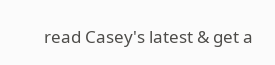read Casey's latest & get a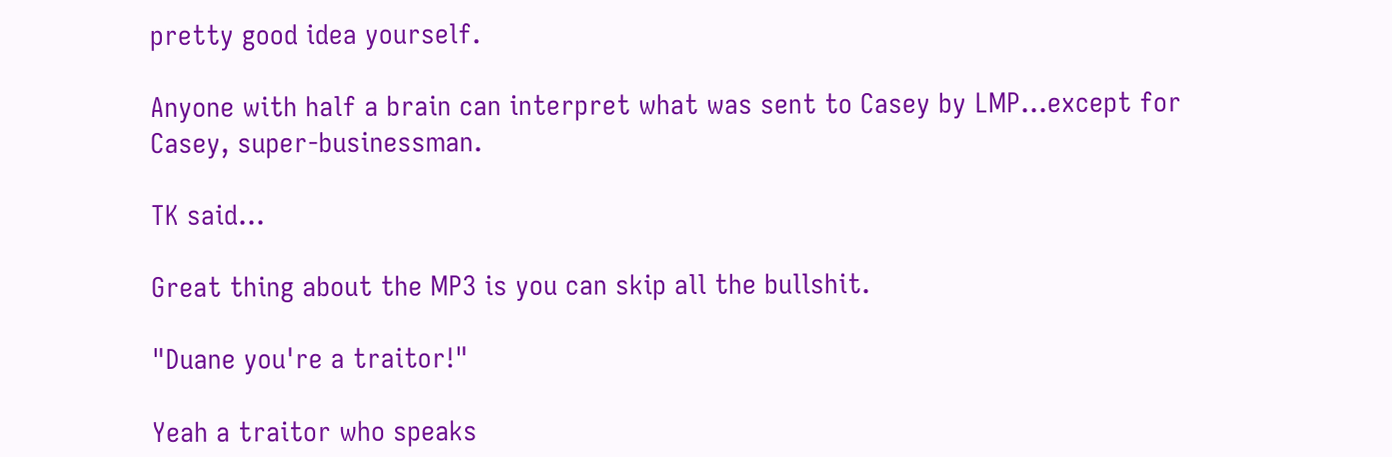pretty good idea yourself.

Anyone with half a brain can interpret what was sent to Casey by LMP...except for Casey, super-businessman.

TK said...

Great thing about the MP3 is you can skip all the bullshit.

"Duane you're a traitor!"

Yeah a traitor who speaks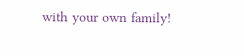with your own family!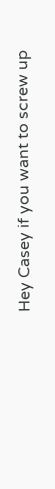Hey Casey if you want to screw up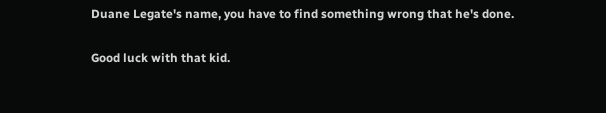Duane Legate's name, you have to find something wrong that he's done.

Good luck with that kid.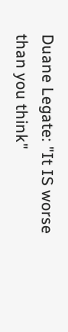Duane Legate: "It IS worse than you think"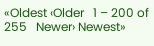«Oldest ‹Older   1 – 200 of 255   Newer› Newest»